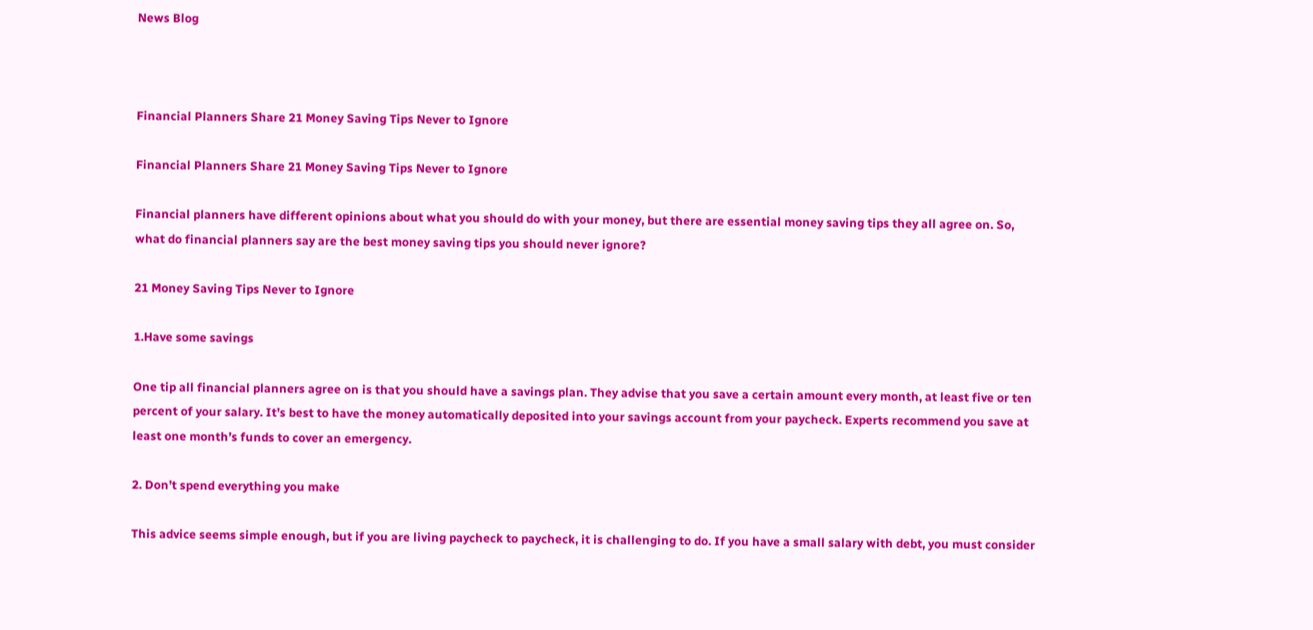News Blog



Financial Planners Share 21 Money Saving Tips Never to Ignore

Financial Planners Share 21 Money Saving Tips Never to Ignore

Financial planners have different opinions about what you should do with your money, but there are essential money saving tips they all agree on. So, what do financial planners say are the best money saving tips you should never ignore?

21 Money Saving Tips Never to Ignore

1.Have some savings

One tip all financial planners agree on is that you should have a savings plan. They advise that you save a certain amount every month, at least five or ten percent of your salary. It’s best to have the money automatically deposited into your savings account from your paycheck. Experts recommend you save at least one month’s funds to cover an emergency.

2. Don’t spend everything you make

This advice seems simple enough, but if you are living paycheck to paycheck, it is challenging to do. If you have a small salary with debt, you must consider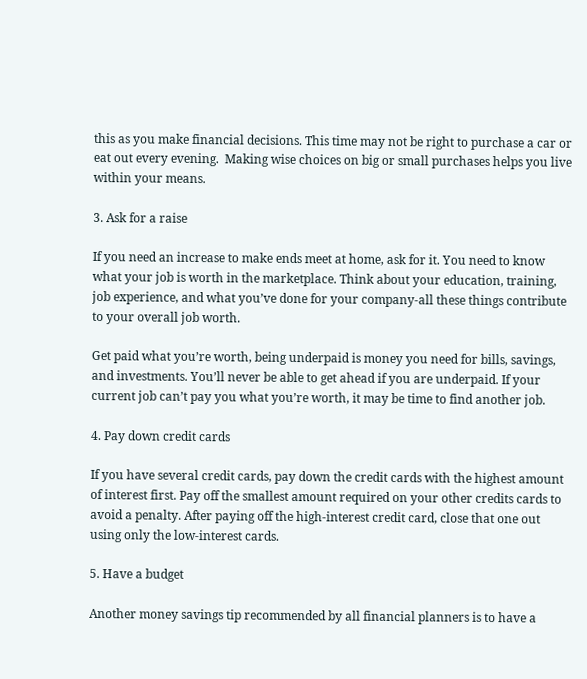this as you make financial decisions. This time may not be right to purchase a car or eat out every evening.  Making wise choices on big or small purchases helps you live within your means.

3. Ask for a raise

If you need an increase to make ends meet at home, ask for it. You need to know what your job is worth in the marketplace. Think about your education, training, job experience, and what you’ve done for your company-all these things contribute to your overall job worth.

Get paid what you’re worth, being underpaid is money you need for bills, savings, and investments. You’ll never be able to get ahead if you are underpaid. If your current job can’t pay you what you’re worth, it may be time to find another job.

4. Pay down credit cards

If you have several credit cards, pay down the credit cards with the highest amount of interest first. Pay off the smallest amount required on your other credits cards to avoid a penalty. After paying off the high-interest credit card, close that one out using only the low-interest cards.

5. Have a budget

Another money savings tip recommended by all financial planners is to have a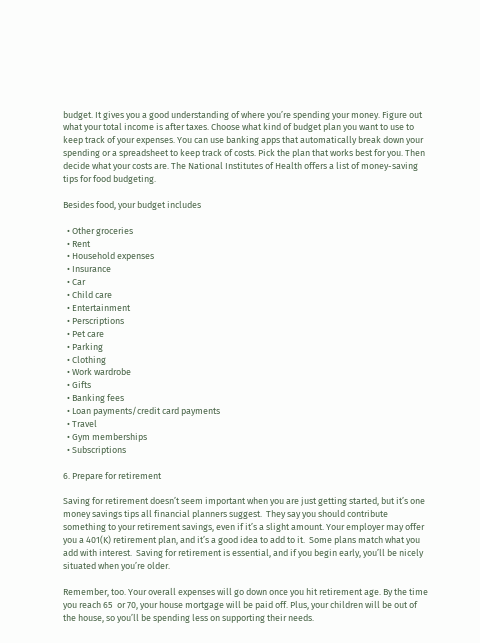budget. It gives you a good understanding of where you’re spending your money. Figure out what your total income is after taxes. Choose what kind of budget plan you want to use to keep track of your expenses. You can use banking apps that automatically break down your spending or a spreadsheet to keep track of costs. Pick the plan that works best for you. Then decide what your costs are. The National Institutes of Health offers a list of money-saving tips for food budgeting.

Besides food, your budget includes

  • Other groceries
  • Rent
  • Household expenses
  • Insurance
  • Car
  • Child care
  • Entertainment
  • Perscriptions
  • Pet care
  • Parking
  • Clothing
  • Work wardrobe
  • Gifts
  • Banking fees
  • Loan payments/credit card payments
  • Travel
  • Gym memberships
  • Subscriptions

6. Prepare for retirement

Saving for retirement doesn’t seem important when you are just getting started, but it’s one money savings tips all financial planners suggest.  They say you should contribute something to your retirement savings, even if it’s a slight amount. Your employer may offer you a 401(K) retirement plan, and it’s a good idea to add to it.  Some plans match what you add with interest.  Saving for retirement is essential, and if you begin early, you’ll be nicely situated when you’re older.

Remember, too. Your overall expenses will go down once you hit retirement age. By the time you reach 65  or 70, your house mortgage will be paid off. Plus, your children will be out of the house, so you’ll be spending less on supporting their needs.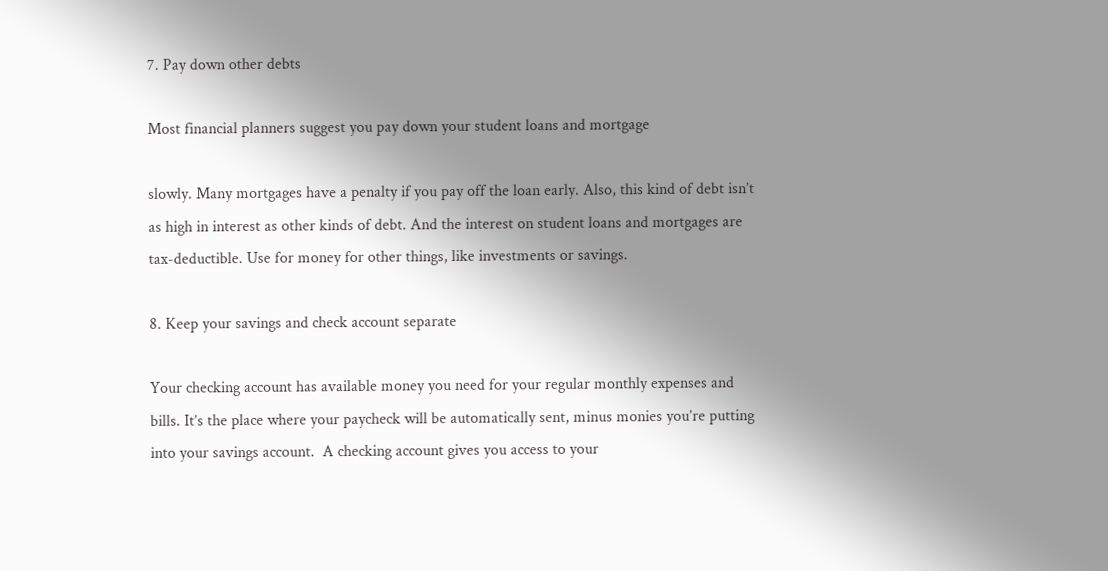7. Pay down other debts

Most financial planners suggest you pay down your student loans and mortgage

slowly. Many mortgages have a penalty if you pay off the loan early. Also, this kind of debt isn’t as high in interest as other kinds of debt. And the interest on student loans and mortgages are tax-deductible. Use for money for other things, like investments or savings.

8. Keep your savings and check account separate

Your checking account has available money you need for your regular monthly expenses and bills. It’s the place where your paycheck will be automatically sent, minus monies you’re putting into your savings account.  A checking account gives you access to your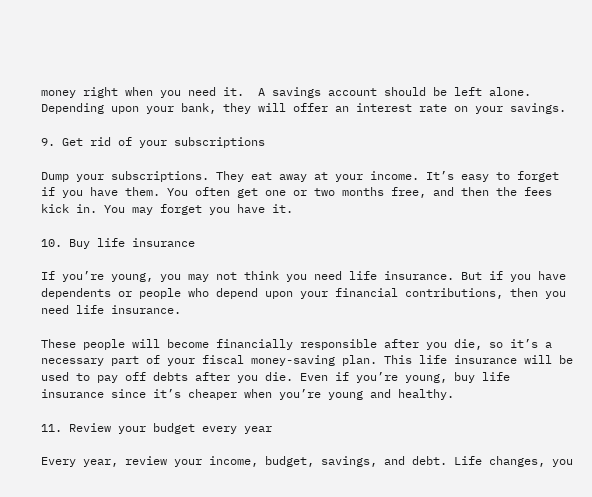money right when you need it.  A savings account should be left alone. Depending upon your bank, they will offer an interest rate on your savings.

9. Get rid of your subscriptions

Dump your subscriptions. They eat away at your income. It’s easy to forget if you have them. You often get one or two months free, and then the fees kick in. You may forget you have it.

10. Buy life insurance

If you’re young, you may not think you need life insurance. But if you have dependents or people who depend upon your financial contributions, then you need life insurance.

These people will become financially responsible after you die, so it’s a necessary part of your fiscal money-saving plan. This life insurance will be used to pay off debts after you die. Even if you’re young, buy life insurance since it’s cheaper when you’re young and healthy.

11. Review your budget every year

Every year, review your income, budget, savings, and debt. Life changes, you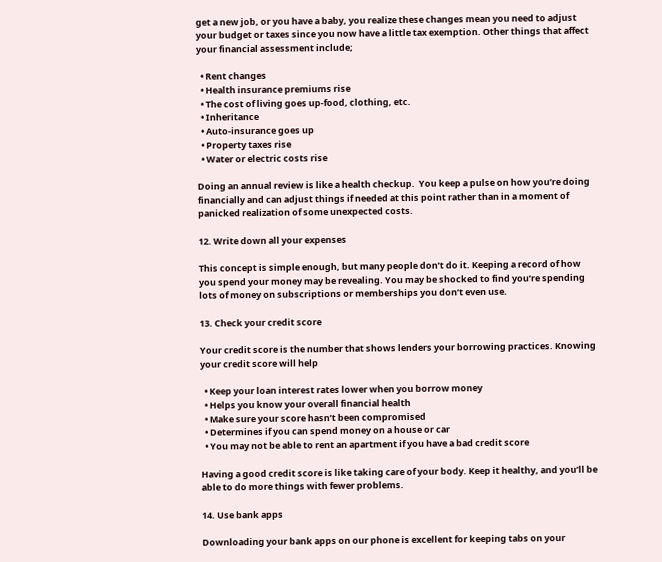get a new job, or you have a baby, you realize these changes mean you need to adjust your budget or taxes since you now have a little tax exemption. Other things that affect your financial assessment include;

  • Rent changes
  • Health insurance premiums rise
  • The cost of living goes up-food, clothing, etc.
  • Inheritance
  • Auto-insurance goes up
  • Property taxes rise
  • Water or electric costs rise

Doing an annual review is like a health checkup.  You keep a pulse on how you’re doing financially and can adjust things if needed at this point rather than in a moment of panicked realization of some unexpected costs.

12. Write down all your expenses

This concept is simple enough, but many people don’t do it. Keeping a record of how you spend your money may be revealing. You may be shocked to find you’re spending lots of money on subscriptions or memberships you don’t even use.

13. Check your credit score

Your credit score is the number that shows lenders your borrowing practices. Knowing your credit score will help

  • Keep your loan interest rates lower when you borrow money
  • Helps you know your overall financial health
  • Make sure your score hasn’t been compromised
  • Determines if you can spend money on a house or car
  • You may not be able to rent an apartment if you have a bad credit score

Having a good credit score is like taking care of your body. Keep it healthy, and you’ll be able to do more things with fewer problems.

14. Use bank apps

Downloading your bank apps on our phone is excellent for keeping tabs on your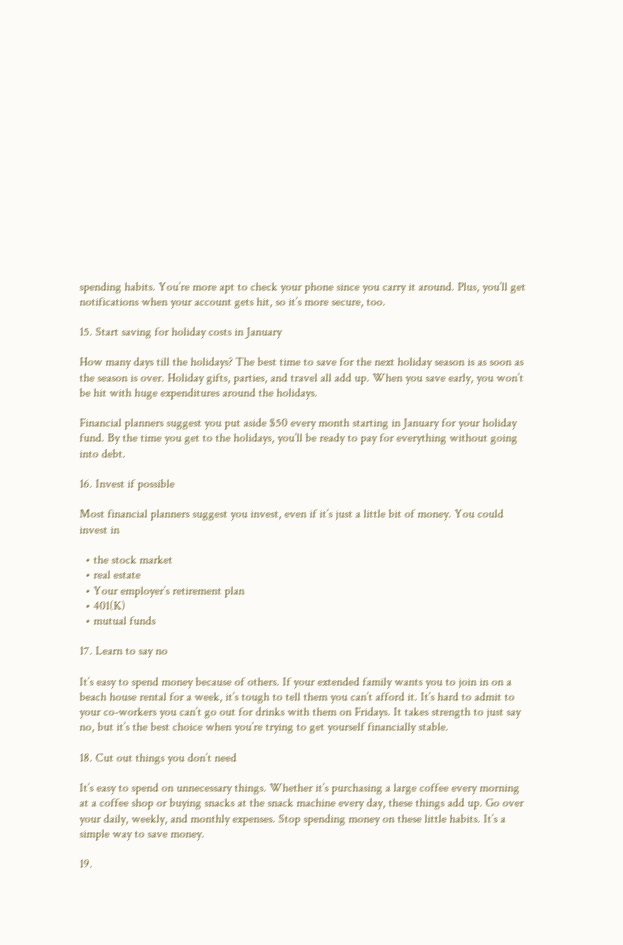spending habits. You’re more apt to check your phone since you carry it around. Plus, you’ll get notifications when your account gets hit, so it’s more secure, too.

15. Start saving for holiday costs in January

How many days till the holidays? The best time to save for the next holiday season is as soon as the season is over. Holiday gifts, parties, and travel all add up. When you save early, you won’t be hit with huge expenditures around the holidays.

Financial planners suggest you put aside $50 every month starting in January for your holiday fund. By the time you get to the holidays, you’ll be ready to pay for everything without going into debt.

16. Invest if possible

Most financial planners suggest you invest, even if it’s just a little bit of money. You could invest in

  • the stock market
  • real estate
  • Your employer’s retirement plan
  • 401(K)
  • mutual funds

17. Learn to say no

It’s easy to spend money because of others. If your extended family wants you to join in on a beach house rental for a week, it’s tough to tell them you can’t afford it. It’s hard to admit to your co-workers you can’t go out for drinks with them on Fridays. It takes strength to just say no, but it’s the best choice when you’re trying to get yourself financially stable.

18. Cut out things you don’t need

It’s easy to spend on unnecessary things. Whether it’s purchasing a large coffee every morning at a coffee shop or buying snacks at the snack machine every day, these things add up. Go over your daily, weekly, and monthly expenses. Stop spending money on these little habits. It’s a simple way to save money.

19.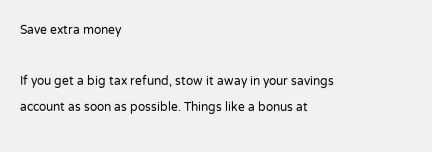Save extra money

If you get a big tax refund, stow it away in your savings account as soon as possible. Things like a bonus at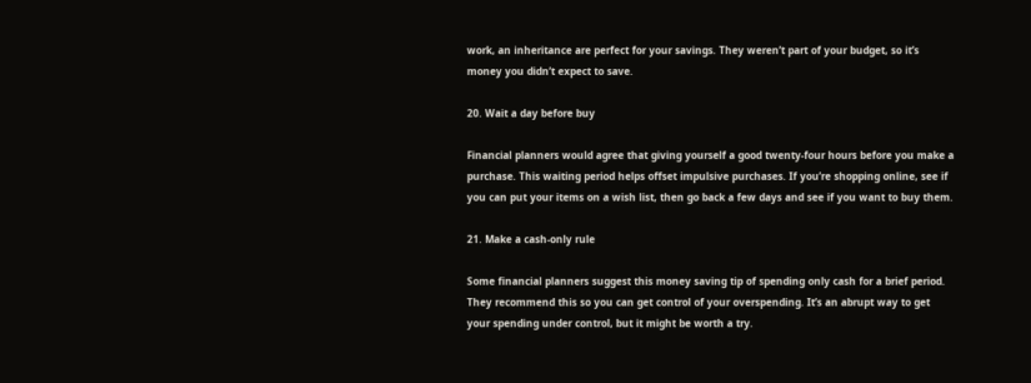work, an inheritance are perfect for your savings. They weren’t part of your budget, so it’s money you didn’t expect to save.

20. Wait a day before buy

Financial planners would agree that giving yourself a good twenty-four hours before you make a purchase. This waiting period helps offset impulsive purchases. If you’re shopping online, see if you can put your items on a wish list, then go back a few days and see if you want to buy them.

21. Make a cash-only rule

Some financial planners suggest this money saving tip of spending only cash for a brief period. They recommend this so you can get control of your overspending. It’s an abrupt way to get your spending under control, but it might be worth a try.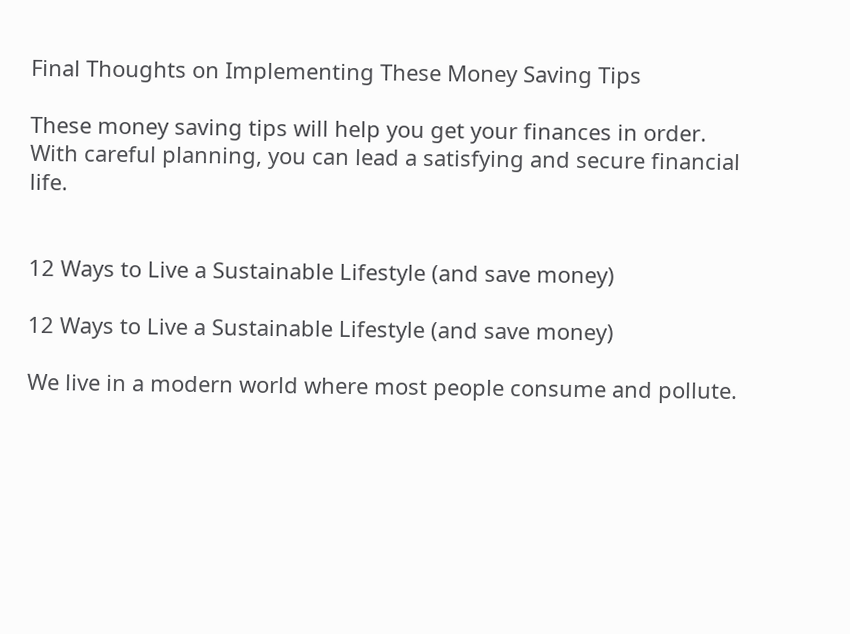Final Thoughts on Implementing These Money Saving Tips

These money saving tips will help you get your finances in order. With careful planning, you can lead a satisfying and secure financial life.


12 Ways to Live a Sustainable Lifestyle (and save money)

12 Ways to Live a Sustainable Lifestyle (and save money)

We live in a modern world where most people consume and pollute.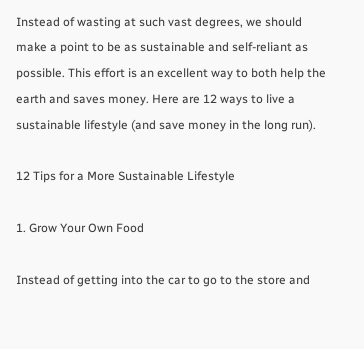Instead of wasting at such vast degrees, we should make a point to be as sustainable and self-reliant as possible. This effort is an excellent way to both help the earth and saves money. Here are 12 ways to live a sustainable lifestyle (and save money in the long run).

12 Tips for a More Sustainable Lifestyle

1. Grow Your Own Food

Instead of getting into the car to go to the store and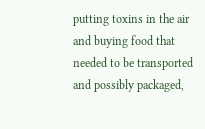putting toxins in the air and buying food that needed to be transported and possibly packaged,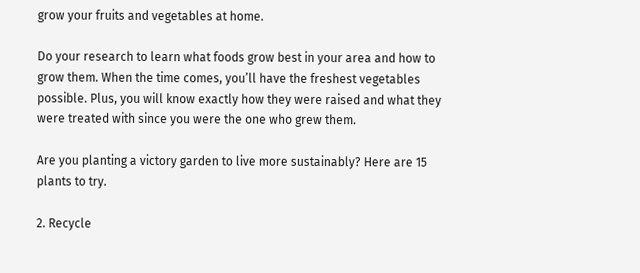grow your fruits and vegetables at home.

Do your research to learn what foods grow best in your area and how to grow them. When the time comes, you’ll have the freshest vegetables possible. Plus, you will know exactly how they were raised and what they were treated with since you were the one who grew them.

Are you planting a victory garden to live more sustainably? Here are 15 plants to try.

2. Recycle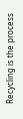Recycling is the process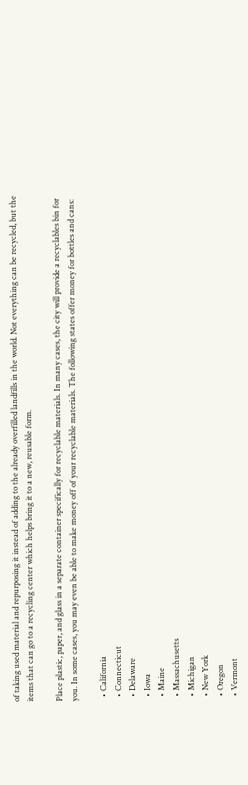of taking used material and repurposing it instead of adding to the already overfilled landfills in the world. Not everything can be recycled, but the items that can go to a recycling center which helps bring it to a new, reusable form.

Place plastic, paper, and glass in a separate container specifically for recyclable materials. In many cases, the city will provide a recyclables bin for you. In some cases, you may even be able to make money off of your recyclable materials. The following states offer money for bottles and cans:

  • California
  • Connecticut
  • Delaware
  • Iowa
  • Maine
  • Massachusetts
  • Michigan
  • New York
  • Oregon
  • Vermont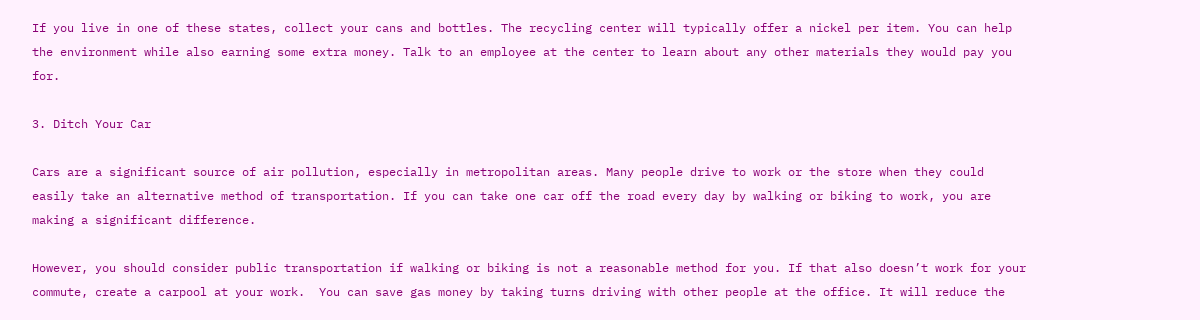If you live in one of these states, collect your cans and bottles. The recycling center will typically offer a nickel per item. You can help the environment while also earning some extra money. Talk to an employee at the center to learn about any other materials they would pay you for.

3. Ditch Your Car

Cars are a significant source of air pollution, especially in metropolitan areas. Many people drive to work or the store when they could easily take an alternative method of transportation. If you can take one car off the road every day by walking or biking to work, you are making a significant difference.

However, you should consider public transportation if walking or biking is not a reasonable method for you. If that also doesn’t work for your commute, create a carpool at your work.  You can save gas money by taking turns driving with other people at the office. It will reduce the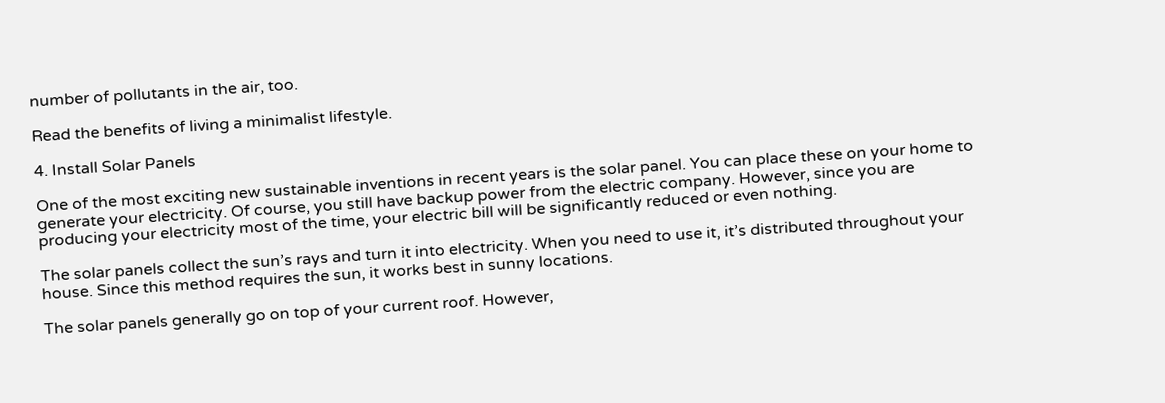number of pollutants in the air, too.

Read the benefits of living a minimalist lifestyle.

4. Install Solar Panels

One of the most exciting new sustainable inventions in recent years is the solar panel. You can place these on your home to generate your electricity. Of course, you still have backup power from the electric company. However, since you are producing your electricity most of the time, your electric bill will be significantly reduced or even nothing.

The solar panels collect the sun’s rays and turn it into electricity. When you need to use it, it’s distributed throughout your house. Since this method requires the sun, it works best in sunny locations.

The solar panels generally go on top of your current roof. However,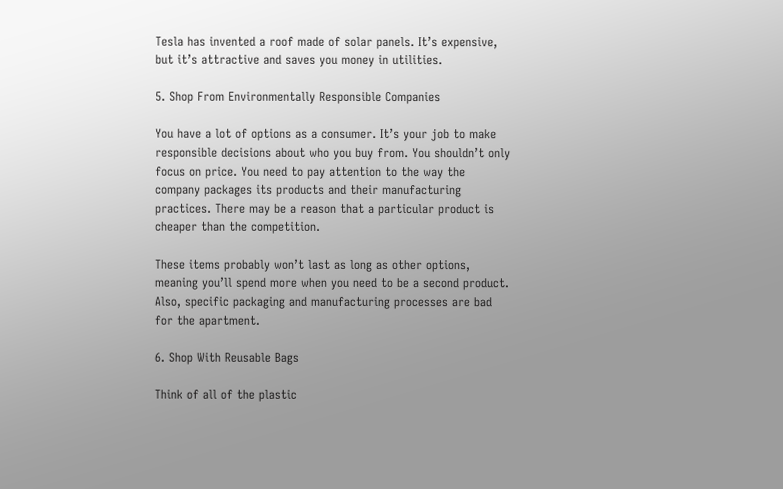Tesla has invented a roof made of solar panels. It’s expensive, but it’s attractive and saves you money in utilities.

5. Shop From Environmentally Responsible Companies

You have a lot of options as a consumer. It’s your job to make responsible decisions about who you buy from. You shouldn’t only focus on price. You need to pay attention to the way the company packages its products and their manufacturing practices. There may be a reason that a particular product is cheaper than the competition.

These items probably won’t last as long as other options, meaning you’ll spend more when you need to be a second product. Also, specific packaging and manufacturing processes are bad for the apartment.

6. Shop With Reusable Bags

Think of all of the plastic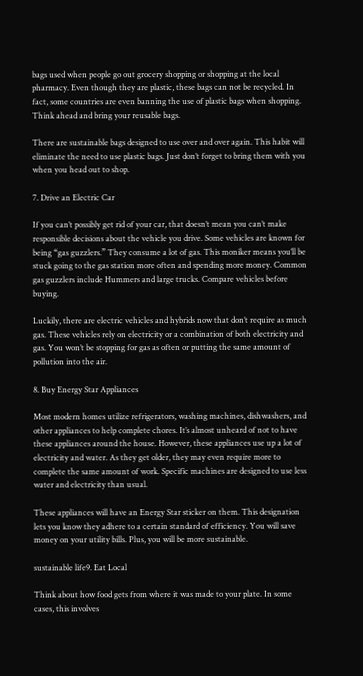bags used when people go out grocery shopping or shopping at the local pharmacy. Even though they are plastic, these bags can not be recycled. In fact, some countries are even banning the use of plastic bags when shopping. Think ahead and bring your reusable bags.

There are sustainable bags designed to use over and over again. This habit will eliminate the need to use plastic bags. Just don’t forget to bring them with you when you head out to shop.

7. Drive an Electric Car

If you can’t possibly get rid of your car, that doesn’t mean you can’t make responsible decisions about the vehicle you drive. Some vehicles are known for being “gas guzzlers.” They consume a lot of gas. This moniker means you’ll be stuck going to the gas station more often and spending more money. Common gas guzzlers include Hummers and large trucks. Compare vehicles before buying.

Luckily, there are electric vehicles and hybrids now that don’t require as much gas. These vehicles rely on electricity or a combination of both electricity and gas. You won’t be stopping for gas as often or putting the same amount of pollution into the air.

8. Buy Energy Star Appliances

Most modern homes utilize refrigerators, washing machines, dishwashers, and other appliances to help complete chores. It’s almost unheard of not to have these appliances around the house. However, these appliances use up a lot of electricity and water. As they get older, they may even require more to complete the same amount of work. Specific machines are designed to use less water and electricity than usual.

These appliances will have an Energy Star sticker on them. This designation lets you know they adhere to a certain standard of efficiency. You will save money on your utility bills. Plus, you will be more sustainable.

sustainable life9. Eat Local

Think about how food gets from where it was made to your plate. In some cases, this involves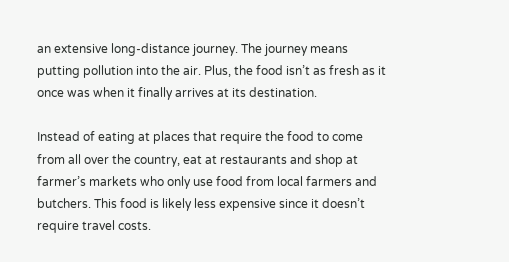an extensive long-distance journey. The journey means putting pollution into the air. Plus, the food isn’t as fresh as it once was when it finally arrives at its destination.

Instead of eating at places that require the food to come from all over the country, eat at restaurants and shop at farmer’s markets who only use food from local farmers and butchers. This food is likely less expensive since it doesn’t require travel costs.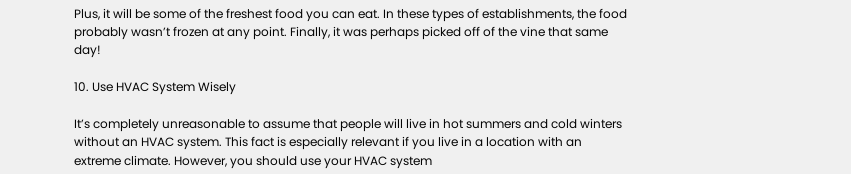Plus, it will be some of the freshest food you can eat. In these types of establishments, the food probably wasn’t frozen at any point. Finally, it was perhaps picked off of the vine that same day!

10. Use HVAC System Wisely

It’s completely unreasonable to assume that people will live in hot summers and cold winters without an HVAC system. This fact is especially relevant if you live in a location with an extreme climate. However, you should use your HVAC system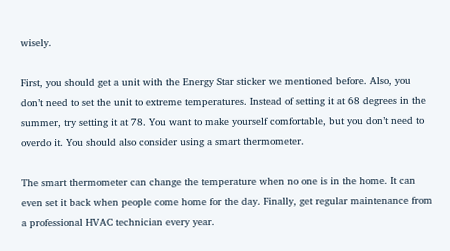wisely.

First, you should get a unit with the Energy Star sticker we mentioned before. Also, you don’t need to set the unit to extreme temperatures. Instead of setting it at 68 degrees in the summer, try setting it at 78. You want to make yourself comfortable, but you don’t need to overdo it. You should also consider using a smart thermometer.

The smart thermometer can change the temperature when no one is in the home. It can even set it back when people come home for the day. Finally, get regular maintenance from a professional HVAC technician every year.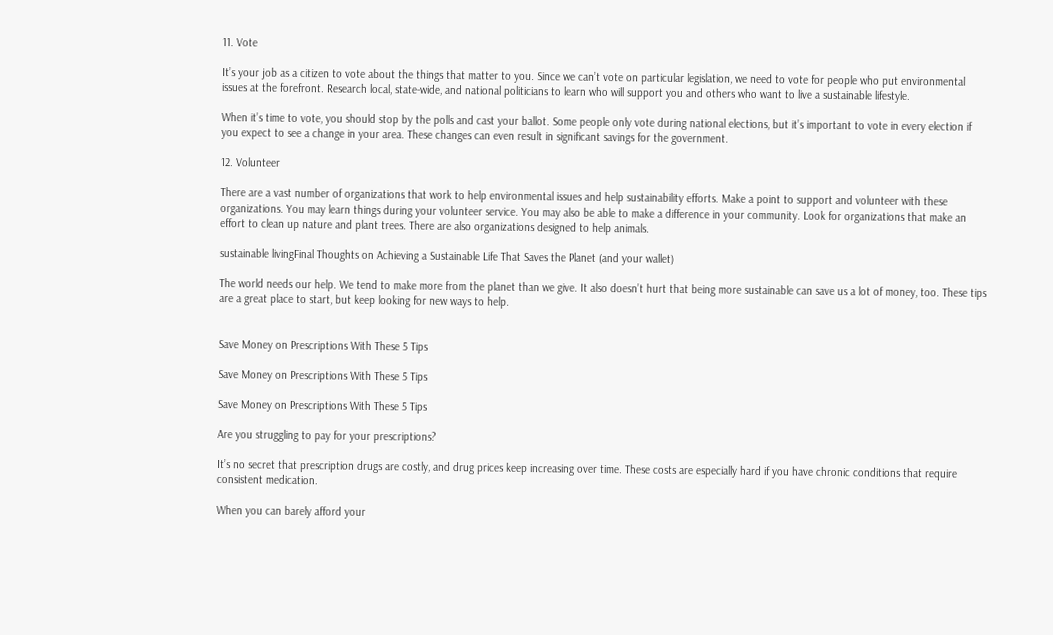11. Vote

It’s your job as a citizen to vote about the things that matter to you. Since we can’t vote on particular legislation, we need to vote for people who put environmental issues at the forefront. Research local, state-wide, and national politicians to learn who will support you and others who want to live a sustainable lifestyle.

When it’s time to vote, you should stop by the polls and cast your ballot. Some people only vote during national elections, but it’s important to vote in every election if you expect to see a change in your area. These changes can even result in significant savings for the government.

12. Volunteer

There are a vast number of organizations that work to help environmental issues and help sustainability efforts. Make a point to support and volunteer with these organizations. You may learn things during your volunteer service. You may also be able to make a difference in your community. Look for organizations that make an effort to clean up nature and plant trees. There are also organizations designed to help animals.

sustainable livingFinal Thoughts on Achieving a Sustainable Life That Saves the Planet (and your wallet)

The world needs our help. We tend to make more from the planet than we give. It also doesn’t hurt that being more sustainable can save us a lot of money, too. These tips are a great place to start, but keep looking for new ways to help.


Save Money on Prescriptions With These 5 Tips

Save Money on Prescriptions With These 5 Tips

Save Money on Prescriptions With These 5 Tips

Are you struggling to pay for your prescriptions?

It’s no secret that prescription drugs are costly, and drug prices keep increasing over time. These costs are especially hard if you have chronic conditions that require consistent medication.

When you can barely afford your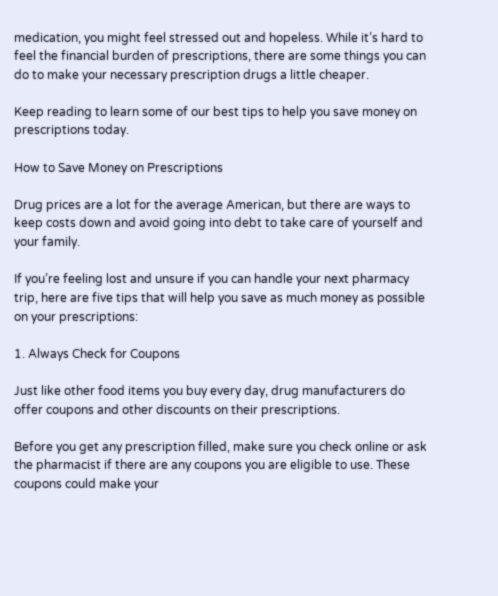medication, you might feel stressed out and hopeless. While it’s hard to feel the financial burden of prescriptions, there are some things you can do to make your necessary prescription drugs a little cheaper.

Keep reading to learn some of our best tips to help you save money on prescriptions today.

How to Save Money on Prescriptions

Drug prices are a lot for the average American, but there are ways to keep costs down and avoid going into debt to take care of yourself and your family.

If you’re feeling lost and unsure if you can handle your next pharmacy trip, here are five tips that will help you save as much money as possible on your prescriptions:

1. Always Check for Coupons

Just like other food items you buy every day, drug manufacturers do offer coupons and other discounts on their prescriptions.

Before you get any prescription filled, make sure you check online or ask the pharmacist if there are any coupons you are eligible to use. These coupons could make your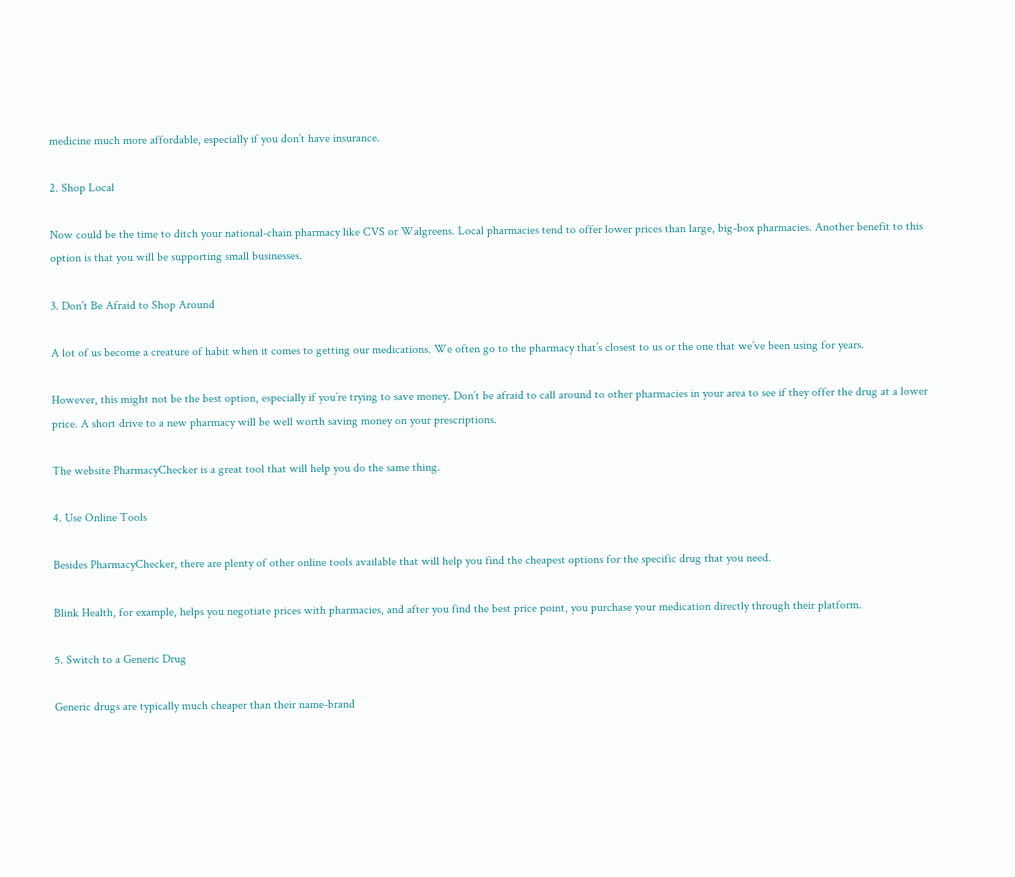medicine much more affordable, especially if you don’t have insurance.

2. Shop Local

Now could be the time to ditch your national-chain pharmacy like CVS or Walgreens. Local pharmacies tend to offer lower prices than large, big-box pharmacies. Another benefit to this option is that you will be supporting small businesses.

3. Don’t Be Afraid to Shop Around

A lot of us become a creature of habit when it comes to getting our medications. We often go to the pharmacy that’s closest to us or the one that we’ve been using for years.

However, this might not be the best option, especially if you’re trying to save money. Don’t be afraid to call around to other pharmacies in your area to see if they offer the drug at a lower price. A short drive to a new pharmacy will be well worth saving money on your prescriptions.

The website PharmacyChecker is a great tool that will help you do the same thing.

4. Use Online Tools

Besides PharmacyChecker, there are plenty of other online tools available that will help you find the cheapest options for the specific drug that you need.

Blink Health, for example, helps you negotiate prices with pharmacies, and after you find the best price point, you purchase your medication directly through their platform.

5. Switch to a Generic Drug

Generic drugs are typically much cheaper than their name-brand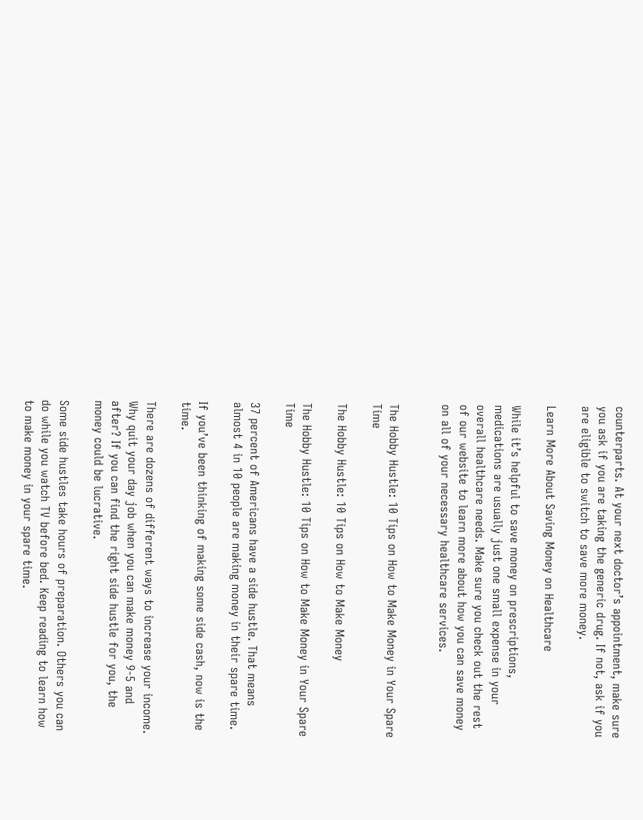counterparts. At your next doctor’s appointment, make sure you ask if you are taking the generic drug. If not, ask if you are eligible to switch to save more money.

Learn More About Saving Money on Healthcare

While it’s helpful to save money on prescriptions, medications are usually just one small expense in your overall healthcare needs. Make sure you check out the rest of our website to learn more about how you can save money on all of your necessary healthcare services.


The Hobby Hustle: 10 Tips on How to Make Money in Your Spare Time

The Hobby Hustle: 10 Tips on How to Make Money

The Hobby Hustle: 10 Tips on How to Make Money in Your Spare Time

37 percent of Americans have a side hustle. That means almost 4 in 10 people are making money in their spare time.

If you’ve been thinking of making some side cash, now is the time.

There are dozens of different ways to increase your income. Why quit your day job when you can make money 9-5 and after? If you can find the right side hustle for you, the money could be lucrative.

Some side hustles take hours of preparation. Others you can do while you watch TV before bed. Keep reading to learn how to make money in your spare time.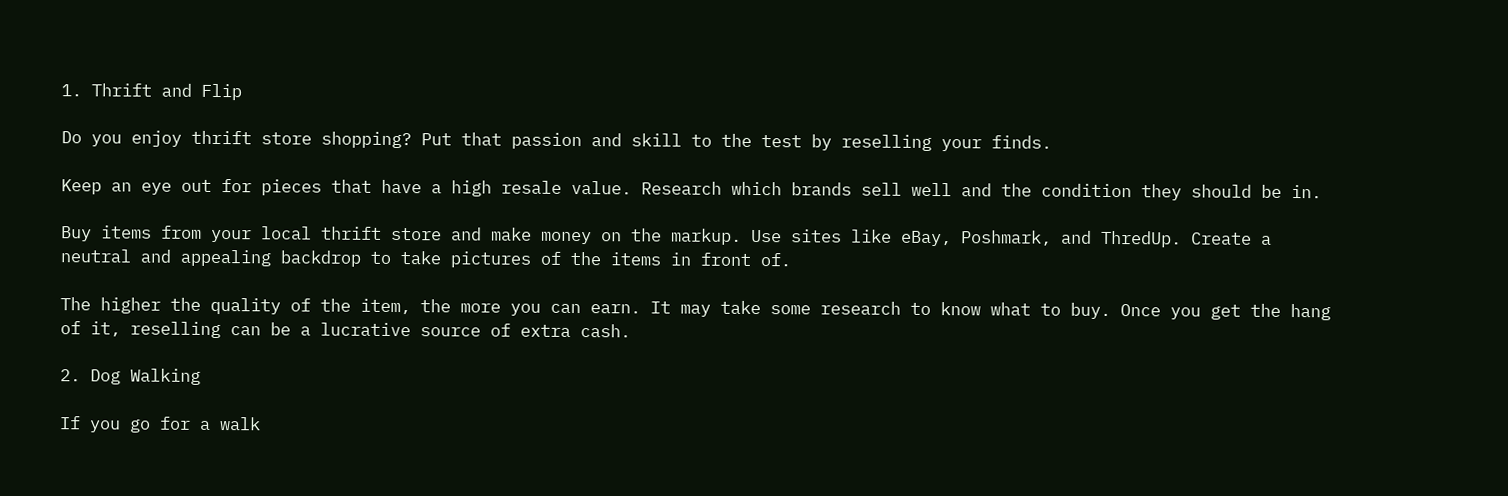1. Thrift and Flip

Do you enjoy thrift store shopping? Put that passion and skill to the test by reselling your finds.

Keep an eye out for pieces that have a high resale value. Research which brands sell well and the condition they should be in.

Buy items from your local thrift store and make money on the markup. Use sites like eBay, Poshmark, and ThredUp. Create a neutral and appealing backdrop to take pictures of the items in front of.

The higher the quality of the item, the more you can earn. It may take some research to know what to buy. Once you get the hang of it, reselling can be a lucrative source of extra cash.

2. Dog Walking

If you go for a walk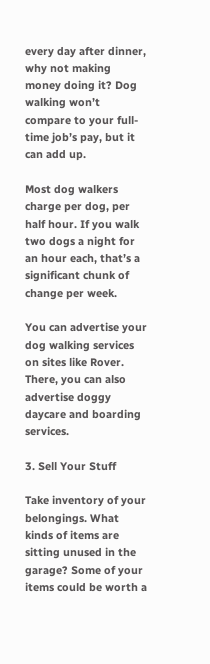every day after dinner, why not making money doing it? Dog walking won’t compare to your full-time job’s pay, but it can add up.

Most dog walkers charge per dog, per half hour. If you walk two dogs a night for an hour each, that’s a significant chunk of change per week.

You can advertise your dog walking services on sites like Rover. There, you can also advertise doggy daycare and boarding services.

3. Sell Your Stuff

Take inventory of your belongings. What kinds of items are sitting unused in the garage? Some of your items could be worth a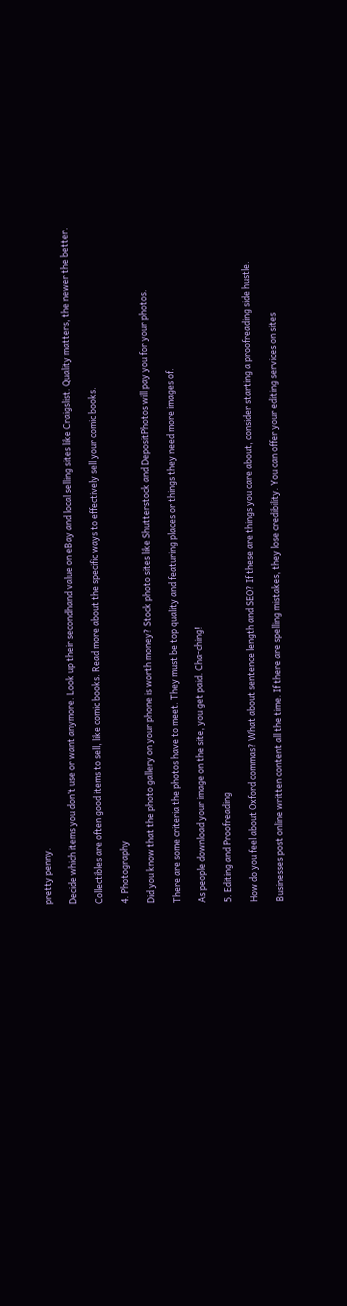pretty penny.

Decide which items you don’t use or want anymore. Look up their secondhand value on eBay and local selling sites like Craigslist. Quality matters, the newer the better.

Collectibles are often good items to sell, like comic books. Read more about the specific ways to effectively sell your comic books.

4. Photography

Did you know that the photo gallery on your phone is worth money? Stock photo sites like Shutterstock and DepositPhotos will pay you for your photos.

There are some criteria the photos have to meet. They must be top quality and featuring places or things they need more images of.

As people download your image on the site, you get paid. Cha-ching!

5. Editing and Proofreading

How do you feel about Oxford commas? What about sentence length and SEO? If these are things you care about, consider starting a proofreading side hustle.

Businesses post online written content all the time. If there are spelling mistakes, they lose credibility. You can offer your editing services on sites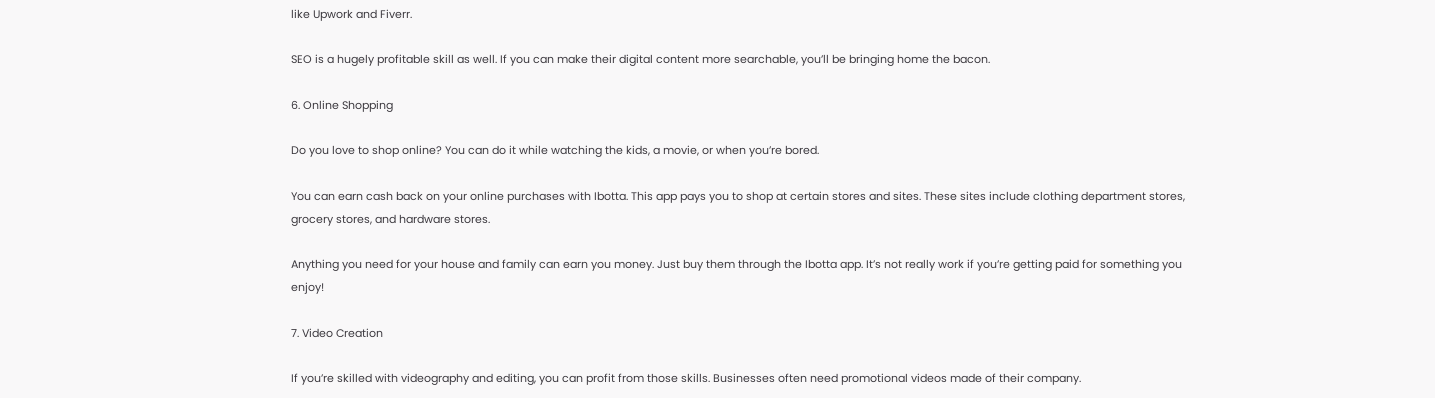like Upwork and Fiverr.

SEO is a hugely profitable skill as well. If you can make their digital content more searchable, you’ll be bringing home the bacon.

6. Online Shopping

Do you love to shop online? You can do it while watching the kids, a movie, or when you’re bored.

You can earn cash back on your online purchases with Ibotta. This app pays you to shop at certain stores and sites. These sites include clothing department stores, grocery stores, and hardware stores.

Anything you need for your house and family can earn you money. Just buy them through the Ibotta app. It’s not really work if you’re getting paid for something you enjoy!

7. Video Creation

If you’re skilled with videography and editing, you can profit from those skills. Businesses often need promotional videos made of their company.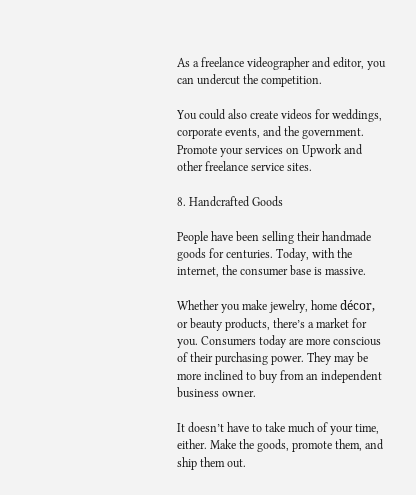As a freelance videographer and editor, you can undercut the competition.

You could also create videos for weddings, corporate events, and the government. Promote your services on Upwork and other freelance service sites.

8. Handcrafted Goods

People have been selling their handmade goods for centuries. Today, with the internet, the consumer base is massive.

Whether you make jewelry, home décor, or beauty products, there’s a market for you. Consumers today are more conscious of their purchasing power. They may be more inclined to buy from an independent business owner.

It doesn’t have to take much of your time, either. Make the goods, promote them, and ship them out.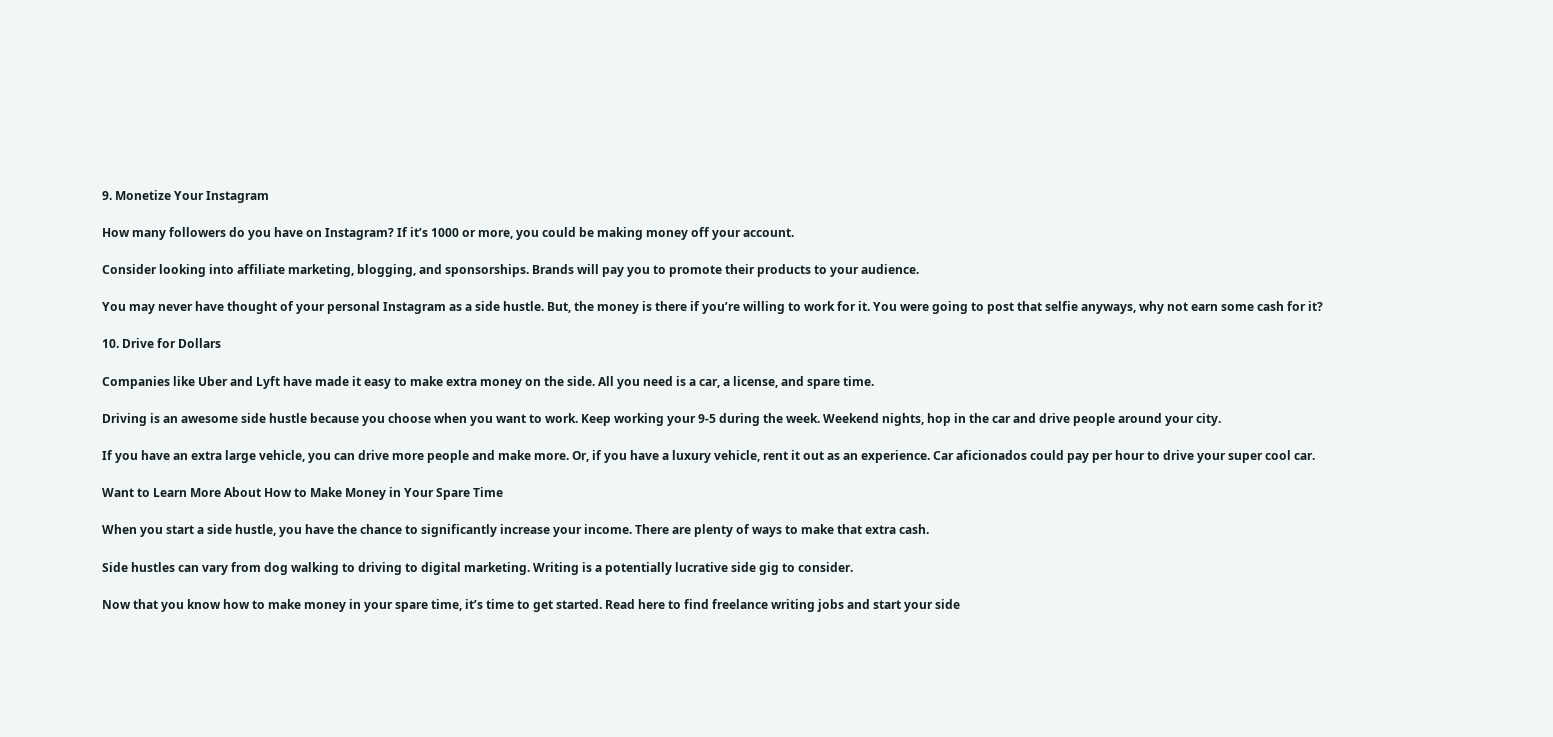9. Monetize Your Instagram

How many followers do you have on Instagram? If it’s 1000 or more, you could be making money off your account.

Consider looking into affiliate marketing, blogging, and sponsorships. Brands will pay you to promote their products to your audience.

You may never have thought of your personal Instagram as a side hustle. But, the money is there if you’re willing to work for it. You were going to post that selfie anyways, why not earn some cash for it?

10. Drive for Dollars

Companies like Uber and Lyft have made it easy to make extra money on the side. All you need is a car, a license, and spare time.

Driving is an awesome side hustle because you choose when you want to work. Keep working your 9-5 during the week. Weekend nights, hop in the car and drive people around your city.

If you have an extra large vehicle, you can drive more people and make more. Or, if you have a luxury vehicle, rent it out as an experience. Car aficionados could pay per hour to drive your super cool car.

Want to Learn More About How to Make Money in Your Spare Time

When you start a side hustle, you have the chance to significantly increase your income. There are plenty of ways to make that extra cash.

Side hustles can vary from dog walking to driving to digital marketing. Writing is a potentially lucrative side gig to consider.

Now that you know how to make money in your spare time, it’s time to get started. Read here to find freelance writing jobs and start your side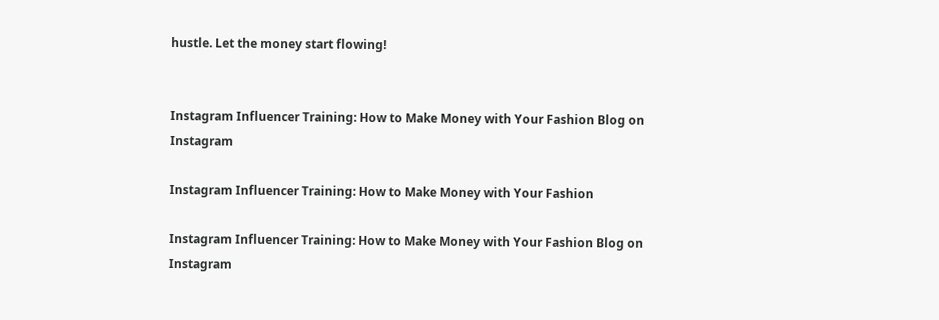hustle. Let the money start flowing!


Instagram Influencer Training: How to Make Money with Your Fashion Blog on Instagram

Instagram Influencer Training: How to Make Money with Your Fashion

Instagram Influencer Training: How to Make Money with Your Fashion Blog on Instagram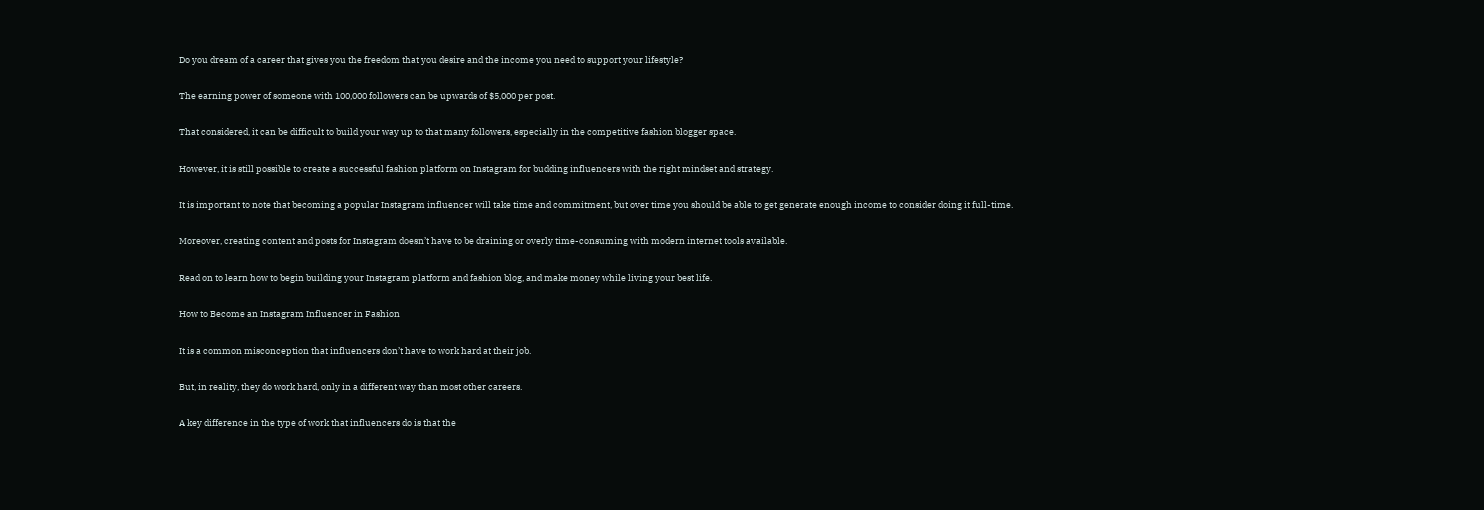Do you dream of a career that gives you the freedom that you desire and the income you need to support your lifestyle?

The earning power of someone with 100,000 followers can be upwards of $5,000 per post.

That considered, it can be difficult to build your way up to that many followers, especially in the competitive fashion blogger space.

However, it is still possible to create a successful fashion platform on Instagram for budding influencers with the right mindset and strategy.

It is important to note that becoming a popular Instagram influencer will take time and commitment, but over time you should be able to get generate enough income to consider doing it full-time.

Moreover, creating content and posts for Instagram doesn’t have to be draining or overly time-consuming with modern internet tools available.

Read on to learn how to begin building your Instagram platform and fashion blog, and make money while living your best life.

How to Become an Instagram Influencer in Fashion

It is a common misconception that influencers don’t have to work hard at their job.

But, in reality, they do work hard, only in a different way than most other careers.

A key difference in the type of work that influencers do is that the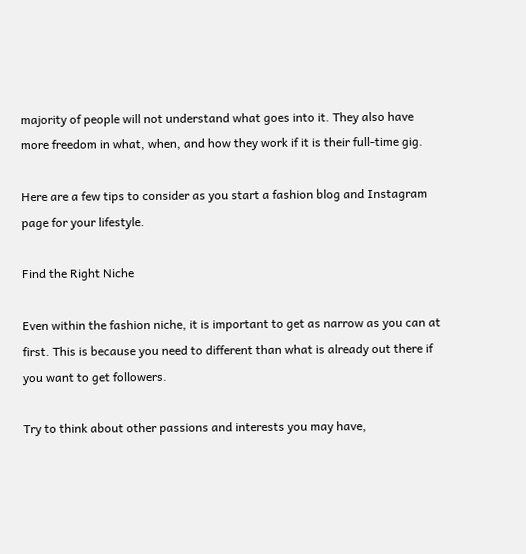majority of people will not understand what goes into it. They also have more freedom in what, when, and how they work if it is their full-time gig.

Here are a few tips to consider as you start a fashion blog and Instagram page for your lifestyle.

Find the Right Niche

Even within the fashion niche, it is important to get as narrow as you can at first. This is because you need to different than what is already out there if you want to get followers.

Try to think about other passions and interests you may have,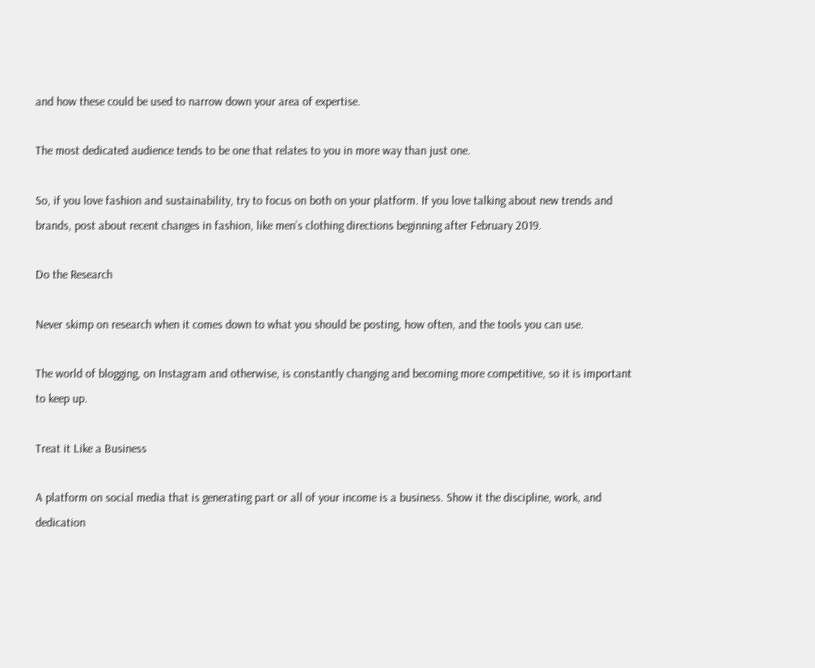and how these could be used to narrow down your area of expertise.

The most dedicated audience tends to be one that relates to you in more way than just one.

So, if you love fashion and sustainability, try to focus on both on your platform. If you love talking about new trends and brands, post about recent changes in fashion, like men’s clothing directions beginning after February 2019.

Do the Research

Never skimp on research when it comes down to what you should be posting, how often, and the tools you can use.

The world of blogging, on Instagram and otherwise, is constantly changing and becoming more competitive, so it is important to keep up.

Treat it Like a Business

A platform on social media that is generating part or all of your income is a business. Show it the discipline, work, and dedication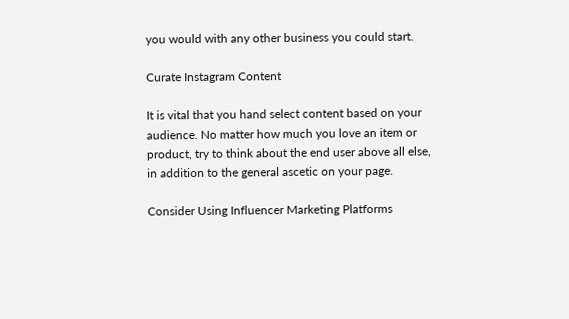you would with any other business you could start.

Curate Instagram Content

It is vital that you hand select content based on your audience. No matter how much you love an item or product, try to think about the end user above all else, in addition to the general ascetic on your page.

Consider Using Influencer Marketing Platforms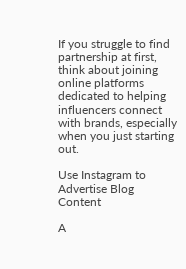If you struggle to find partnership at first, think about joining online platforms dedicated to helping influencers connect with brands, especially when you just starting out.

Use Instagram to Advertise Blog Content

A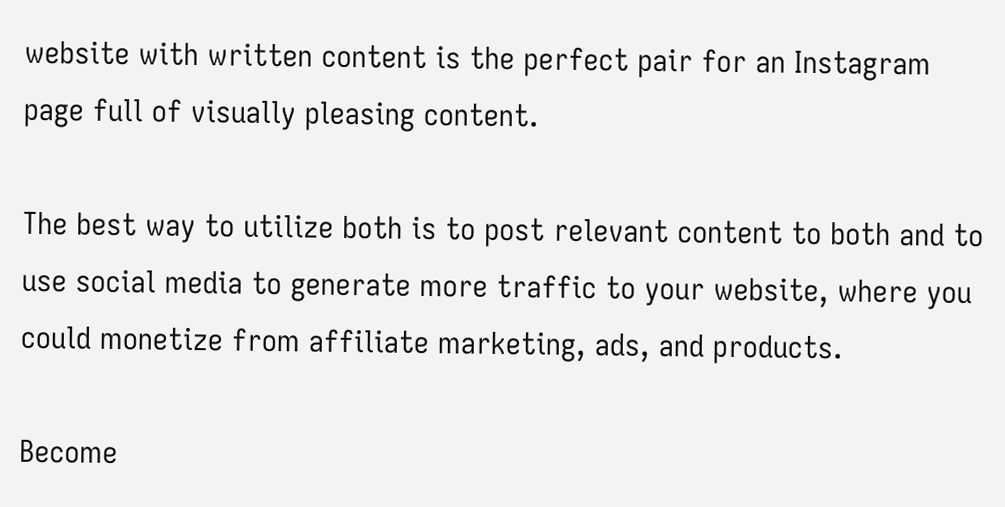website with written content is the perfect pair for an Instagram page full of visually pleasing content.

The best way to utilize both is to post relevant content to both and to use social media to generate more traffic to your website, where you could monetize from affiliate marketing, ads, and products.

Become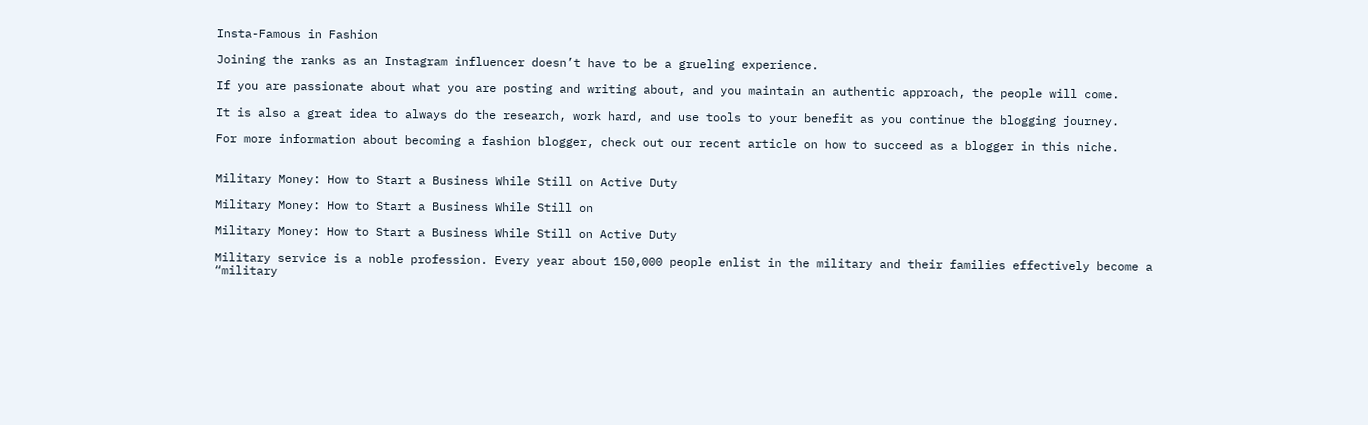Insta-Famous in Fashion

Joining the ranks as an Instagram influencer doesn’t have to be a grueling experience.

If you are passionate about what you are posting and writing about, and you maintain an authentic approach, the people will come.

It is also a great idea to always do the research, work hard, and use tools to your benefit as you continue the blogging journey.

For more information about becoming a fashion blogger, check out our recent article on how to succeed as a blogger in this niche.


Military Money: How to Start a Business While Still on Active Duty

Military Money: How to Start a Business While Still on

Military Money: How to Start a Business While Still on Active Duty

Military service is a noble profession. Every year about 150,000 people enlist in the military and their families effectively become a “military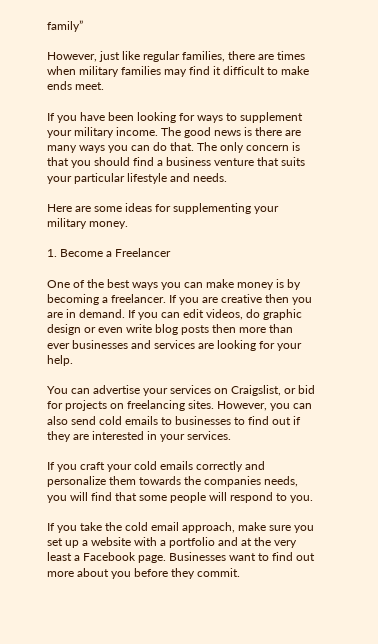family”

However, just like regular families, there are times when military families may find it difficult to make ends meet.

If you have been looking for ways to supplement your military income. The good news is there are many ways you can do that. The only concern is that you should find a business venture that suits your particular lifestyle and needs.

Here are some ideas for supplementing your military money.

1. Become a Freelancer

One of the best ways you can make money is by becoming a freelancer. If you are creative then you are in demand. If you can edit videos, do graphic design or even write blog posts then more than ever businesses and services are looking for your help.

You can advertise your services on Craigslist, or bid for projects on freelancing sites. However, you can also send cold emails to businesses to find out if they are interested in your services.

If you craft your cold emails correctly and personalize them towards the companies needs, you will find that some people will respond to you.

If you take the cold email approach, make sure you set up a website with a portfolio and at the very least a Facebook page. Businesses want to find out more about you before they commit.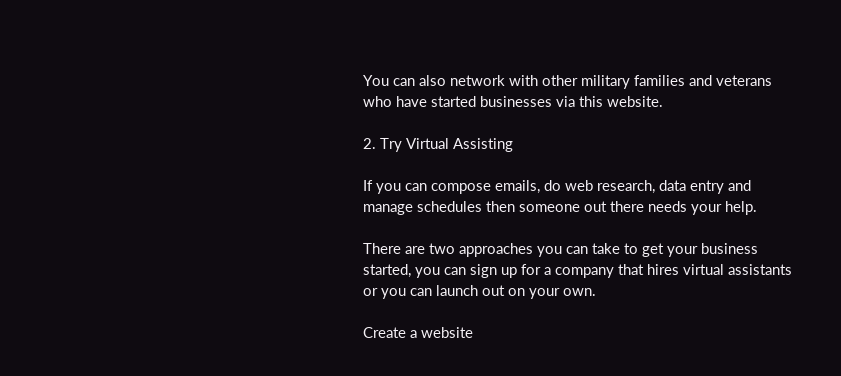You can also network with other military families and veterans who have started businesses via this website.

2. Try Virtual Assisting

If you can compose emails, do web research, data entry and manage schedules then someone out there needs your help.

There are two approaches you can take to get your business started, you can sign up for a company that hires virtual assistants or you can launch out on your own.

Create a website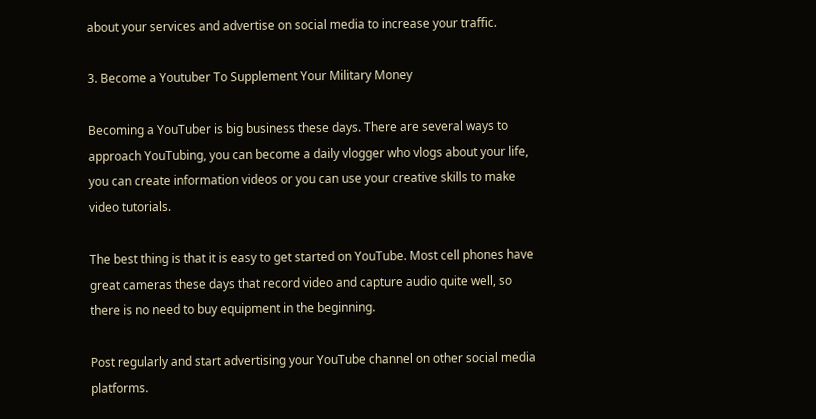about your services and advertise on social media to increase your traffic.

3. Become a Youtuber To Supplement Your Military Money

Becoming a YouTuber is big business these days. There are several ways to approach YouTubing, you can become a daily vlogger who vlogs about your life, you can create information videos or you can use your creative skills to make video tutorials.

The best thing is that it is easy to get started on YouTube. Most cell phones have great cameras these days that record video and capture audio quite well, so there is no need to buy equipment in the beginning.

Post regularly and start advertising your YouTube channel on other social media platforms.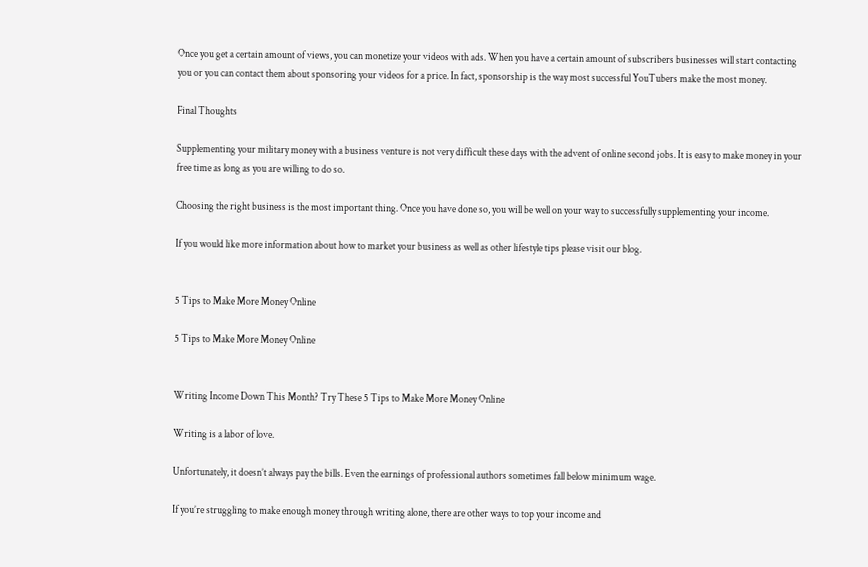Once you get a certain amount of views, you can monetize your videos with ads. When you have a certain amount of subscribers businesses will start contacting you or you can contact them about sponsoring your videos for a price. In fact, sponsorship is the way most successful YouTubers make the most money.

Final Thoughts

Supplementing your military money with a business venture is not very difficult these days with the advent of online second jobs. It is easy to make money in your free time as long as you are willing to do so.

Choosing the right business is the most important thing. Once you have done so, you will be well on your way to successfully supplementing your income.

If you would like more information about how to market your business as well as other lifestyle tips please visit our blog.


5 Tips to Make More Money Online

5 Tips to Make More Money Online


Writing Income Down This Month? Try These 5 Tips to Make More Money Online

Writing is a labor of love.

Unfortunately, it doesn’t always pay the bills. Even the earnings of professional authors sometimes fall below minimum wage.

If you’re struggling to make enough money through writing alone, there are other ways to top your income and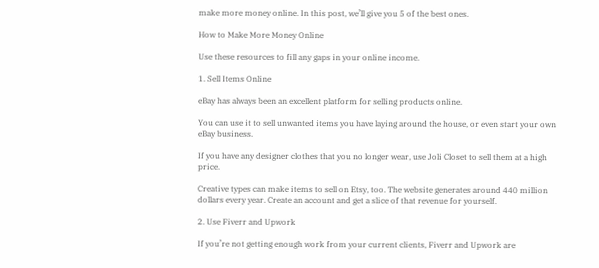make more money online. In this post, we’ll give you 5 of the best ones.

How to Make More Money Online

Use these resources to fill any gaps in your online income.

1. Sell Items Online

eBay has always been an excellent platform for selling products online.

You can use it to sell unwanted items you have laying around the house, or even start your own eBay business.

If you have any designer clothes that you no longer wear, use Joli Closet to sell them at a high price.

Creative types can make items to sell on Etsy, too. The website generates around 440 million dollars every year. Create an account and get a slice of that revenue for yourself.

2. Use Fiverr and Upwork

If you’re not getting enough work from your current clients, Fiverr and Upwork are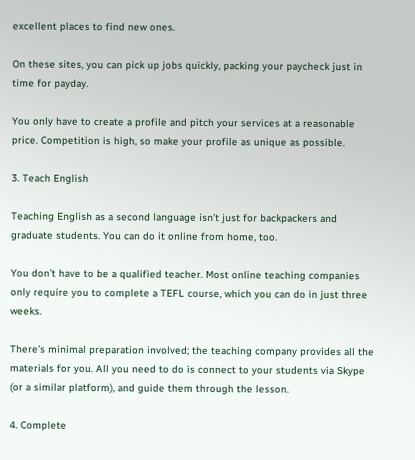excellent places to find new ones.

On these sites, you can pick up jobs quickly, packing your paycheck just in time for payday.

You only have to create a profile and pitch your services at a reasonable price. Competition is high, so make your profile as unique as possible.

3. Teach English

Teaching English as a second language isn’t just for backpackers and graduate students. You can do it online from home, too.

You don’t have to be a qualified teacher. Most online teaching companies only require you to complete a TEFL course, which you can do in just three weeks.

There’s minimal preparation involved; the teaching company provides all the materials for you. All you need to do is connect to your students via Skype (or a similar platform), and guide them through the lesson.

4. Complete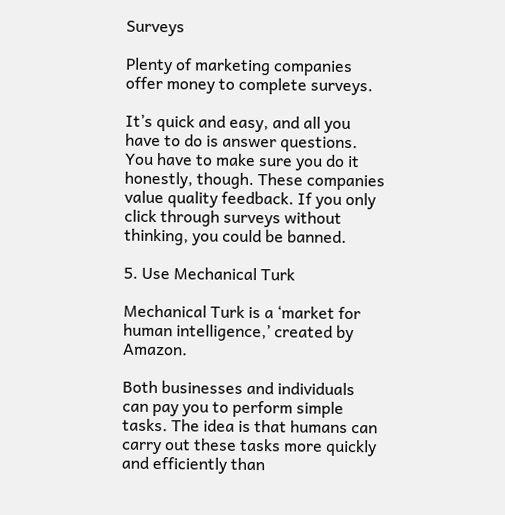Surveys

Plenty of marketing companies offer money to complete surveys.

It’s quick and easy, and all you have to do is answer questions. You have to make sure you do it honestly, though. These companies value quality feedback. If you only click through surveys without thinking, you could be banned.

5. Use Mechanical Turk

Mechanical Turk is a ‘market for human intelligence,’ created by Amazon.

Both businesses and individuals can pay you to perform simple tasks. The idea is that humans can carry out these tasks more quickly and efficiently than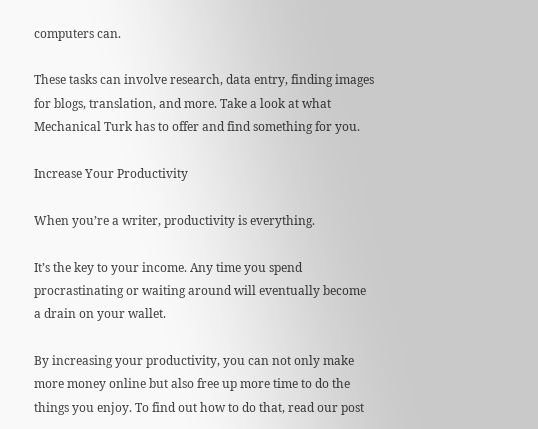computers can.

These tasks can involve research, data entry, finding images for blogs, translation, and more. Take a look at what Mechanical Turk has to offer and find something for you.

Increase Your Productivity

When you’re a writer, productivity is everything.

It’s the key to your income. Any time you spend procrastinating or waiting around will eventually become a drain on your wallet.

By increasing your productivity, you can not only make more money online but also free up more time to do the things you enjoy. To find out how to do that, read our post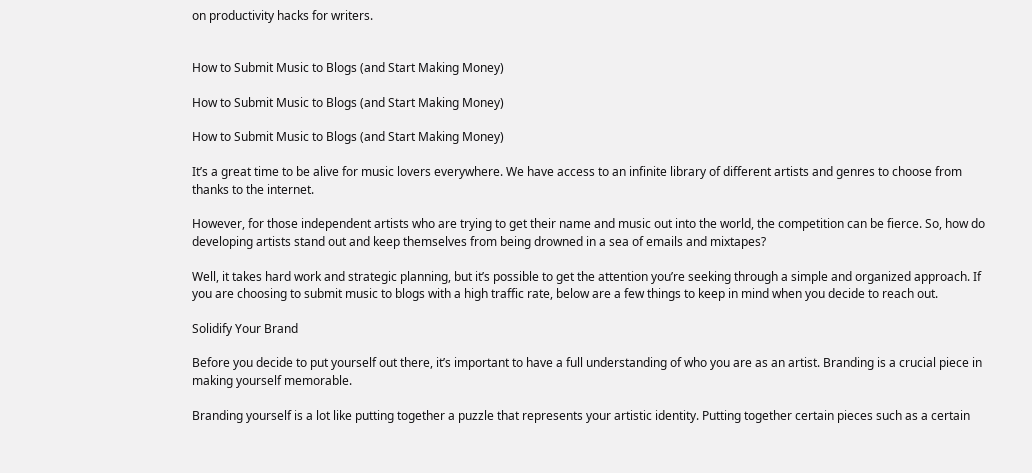on productivity hacks for writers.


How to Submit Music to Blogs (and Start Making Money)

How to Submit Music to Blogs (and Start Making Money)

How to Submit Music to Blogs (and Start Making Money)

It’s a great time to be alive for music lovers everywhere. We have access to an infinite library of different artists and genres to choose from thanks to the internet.

However, for those independent artists who are trying to get their name and music out into the world, the competition can be fierce. So, how do developing artists stand out and keep themselves from being drowned in a sea of emails and mixtapes?

Well, it takes hard work and strategic planning, but it’s possible to get the attention you’re seeking through a simple and organized approach. If you are choosing to submit music to blogs with a high traffic rate, below are a few things to keep in mind when you decide to reach out.

Solidify Your Brand

Before you decide to put yourself out there, it’s important to have a full understanding of who you are as an artist. Branding is a crucial piece in making yourself memorable.

Branding yourself is a lot like putting together a puzzle that represents your artistic identity. Putting together certain pieces such as a certain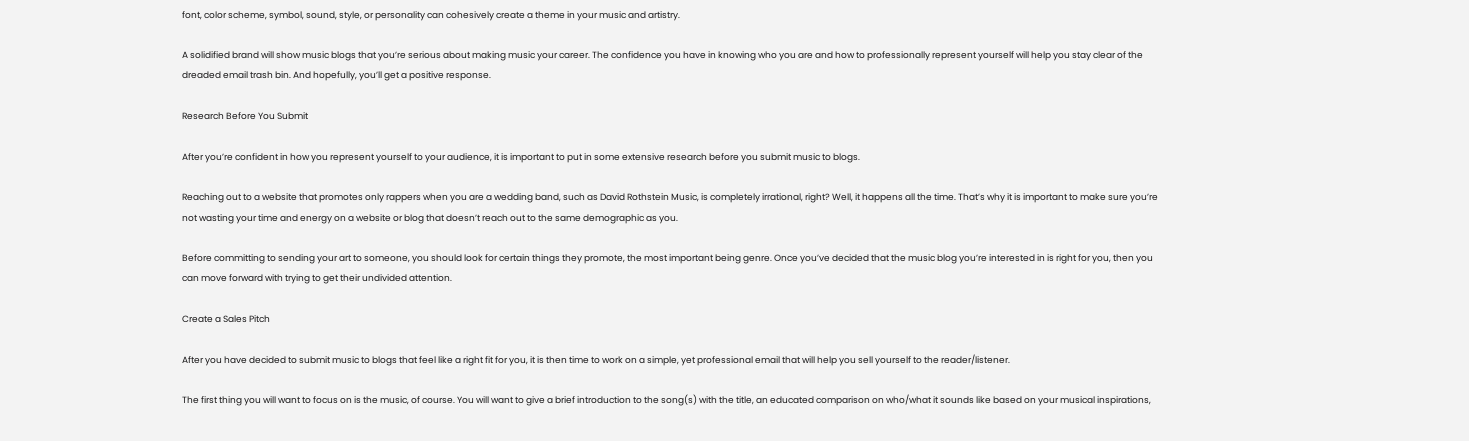font, color scheme, symbol, sound, style, or personality can cohesively create a theme in your music and artistry.

A solidified brand will show music blogs that you’re serious about making music your career. The confidence you have in knowing who you are and how to professionally represent yourself will help you stay clear of the dreaded email trash bin. And hopefully, you’ll get a positive response.

Research Before You Submit

After you’re confident in how you represent yourself to your audience, it is important to put in some extensive research before you submit music to blogs.

Reaching out to a website that promotes only rappers when you are a wedding band, such as David Rothstein Music, is completely irrational, right? Well, it happens all the time. That’s why it is important to make sure you’re not wasting your time and energy on a website or blog that doesn’t reach out to the same demographic as you.

Before committing to sending your art to someone, you should look for certain things they promote, the most important being genre. Once you’ve decided that the music blog you’re interested in is right for you, then you can move forward with trying to get their undivided attention.

Create a Sales Pitch

After you have decided to submit music to blogs that feel like a right fit for you, it is then time to work on a simple, yet professional email that will help you sell yourself to the reader/listener.

The first thing you will want to focus on is the music, of course. You will want to give a brief introduction to the song(s) with the title, an educated comparison on who/what it sounds like based on your musical inspirations,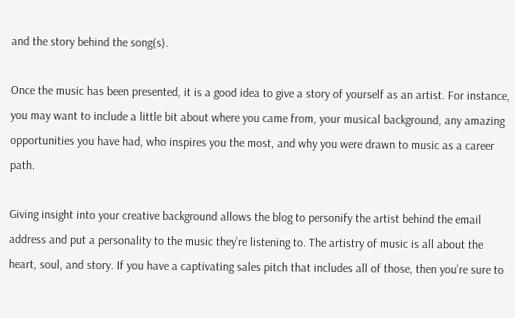and the story behind the song(s).

Once the music has been presented, it is a good idea to give a story of yourself as an artist. For instance, you may want to include a little bit about where you came from, your musical background, any amazing opportunities you have had, who inspires you the most, and why you were drawn to music as a career path.

Giving insight into your creative background allows the blog to personify the artist behind the email address and put a personality to the music they’re listening to. The artistry of music is all about the heart, soul, and story. If you have a captivating sales pitch that includes all of those, then you’re sure to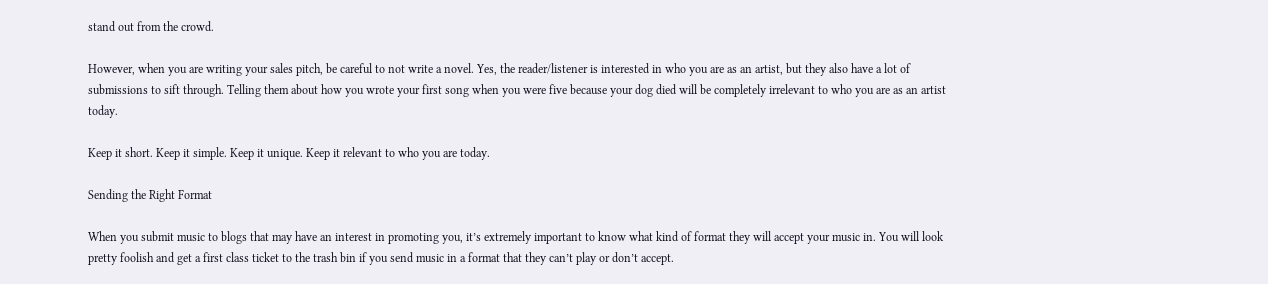stand out from the crowd.

However, when you are writing your sales pitch, be careful to not write a novel. Yes, the reader/listener is interested in who you are as an artist, but they also have a lot of submissions to sift through. Telling them about how you wrote your first song when you were five because your dog died will be completely irrelevant to who you are as an artist today.

Keep it short. Keep it simple. Keep it unique. Keep it relevant to who you are today.

Sending the Right Format

When you submit music to blogs that may have an interest in promoting you, it’s extremely important to know what kind of format they will accept your music in. You will look pretty foolish and get a first class ticket to the trash bin if you send music in a format that they can’t play or don’t accept.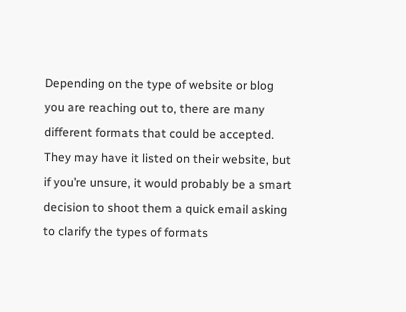Depending on the type of website or blog you are reaching out to, there are many different formats that could be accepted. They may have it listed on their website, but if you’re unsure, it would probably be a smart decision to shoot them a quick email asking to clarify the types of formats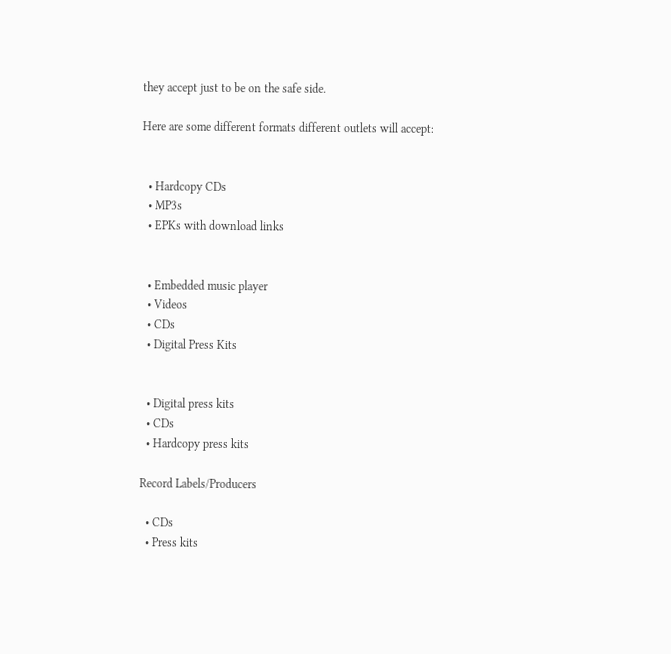they accept just to be on the safe side.

Here are some different formats different outlets will accept:


  • Hardcopy CDs
  • MP3s
  • EPKs with download links


  • Embedded music player
  • Videos
  • CDs
  • Digital Press Kits


  • Digital press kits
  • CDs
  • Hardcopy press kits

Record Labels/Producers

  • CDs
  • Press kits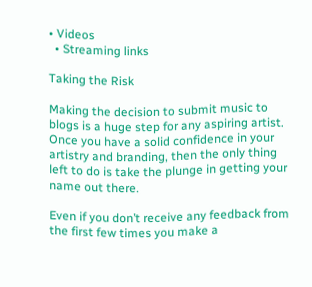• Videos
  • Streaming links

Taking the Risk

Making the decision to submit music to blogs is a huge step for any aspiring artist. Once you have a solid confidence in your artistry and branding, then the only thing left to do is take the plunge in getting your name out there.

Even if you don’t receive any feedback from the first few times you make a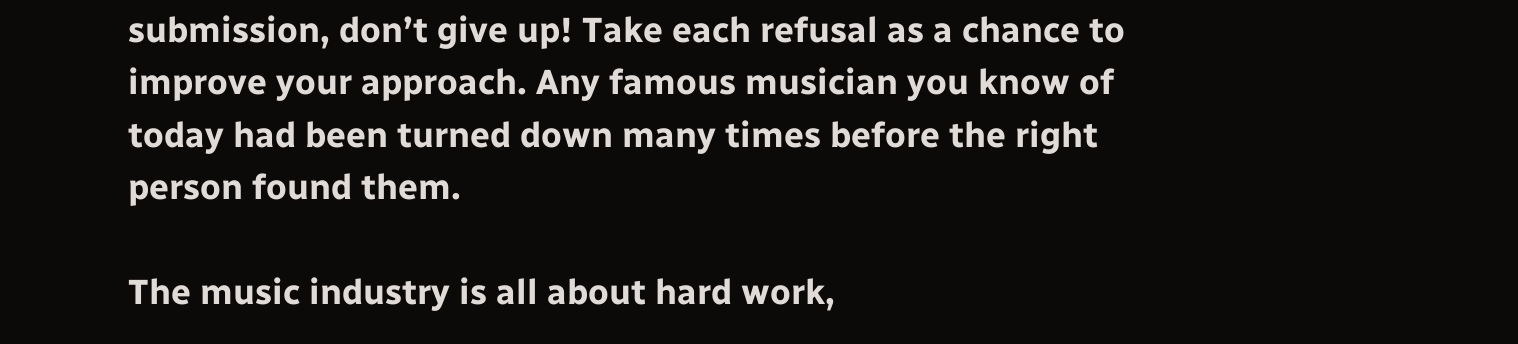submission, don’t give up! Take each refusal as a chance to improve your approach. Any famous musician you know of today had been turned down many times before the right person found them.

The music industry is all about hard work,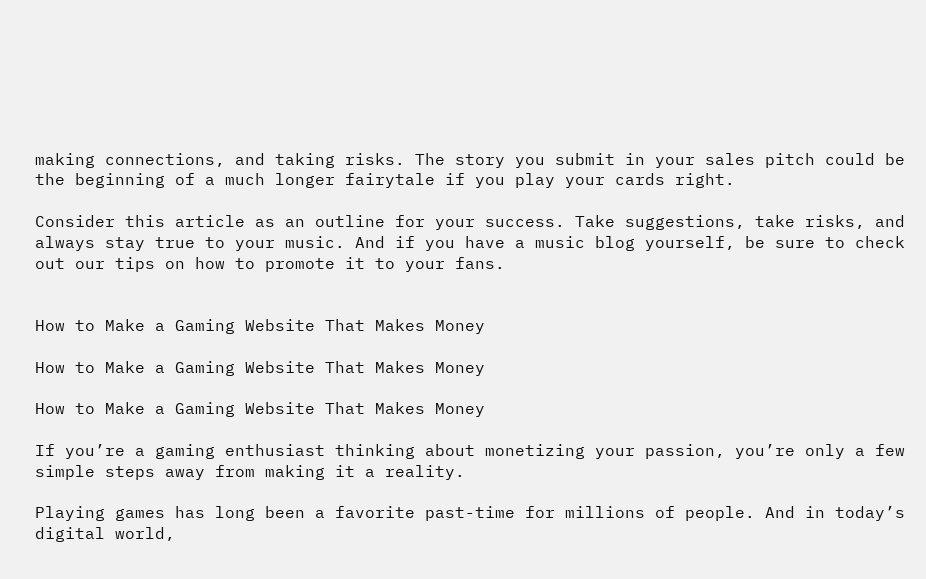making connections, and taking risks. The story you submit in your sales pitch could be the beginning of a much longer fairytale if you play your cards right.

Consider this article as an outline for your success. Take suggestions, take risks, and always stay true to your music. And if you have a music blog yourself, be sure to check out our tips on how to promote it to your fans.


How to Make a Gaming Website That Makes Money

How to Make a Gaming Website That Makes Money

How to Make a Gaming Website That Makes Money

If you’re a gaming enthusiast thinking about monetizing your passion, you’re only a few simple steps away from making it a reality.

Playing games has long been a favorite past-time for millions of people. And in today’s digital world,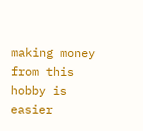making money from this hobby is easier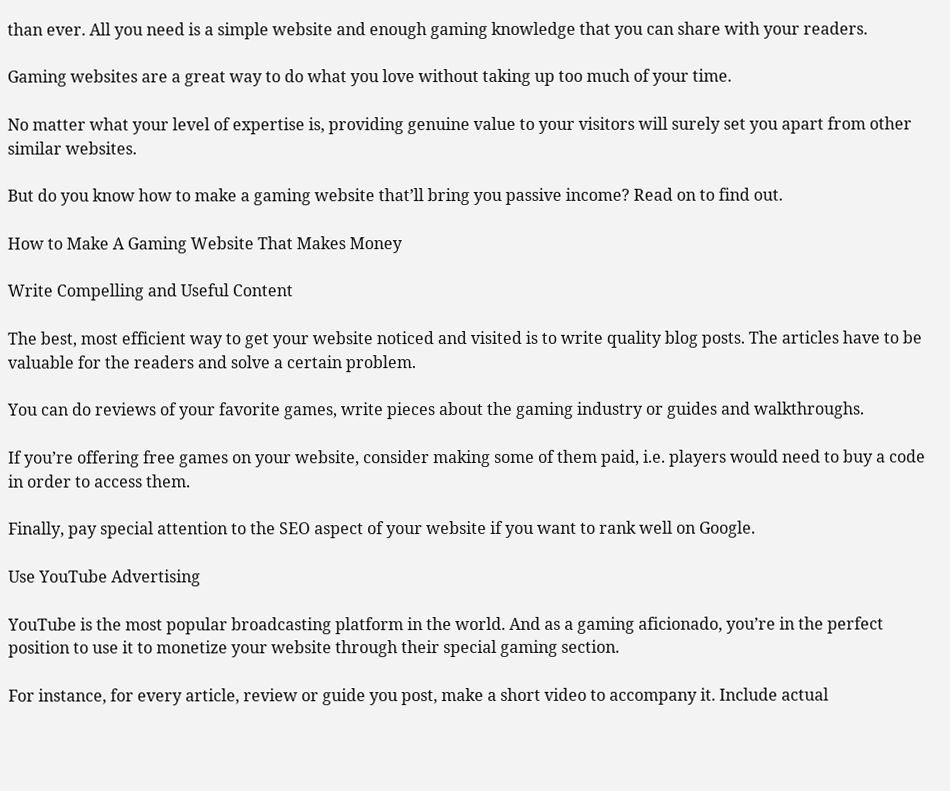than ever. All you need is a simple website and enough gaming knowledge that you can share with your readers.

Gaming websites are a great way to do what you love without taking up too much of your time.

No matter what your level of expertise is, providing genuine value to your visitors will surely set you apart from other similar websites.

But do you know how to make a gaming website that’ll bring you passive income? Read on to find out.

How to Make A Gaming Website That Makes Money

Write Compelling and Useful Content

The best, most efficient way to get your website noticed and visited is to write quality blog posts. The articles have to be valuable for the readers and solve a certain problem.

You can do reviews of your favorite games, write pieces about the gaming industry or guides and walkthroughs.

If you’re offering free games on your website, consider making some of them paid, i.e. players would need to buy a code in order to access them.

Finally, pay special attention to the SEO aspect of your website if you want to rank well on Google.

Use YouTube Advertising

YouTube is the most popular broadcasting platform in the world. And as a gaming aficionado, you’re in the perfect position to use it to monetize your website through their special gaming section.

For instance, for every article, review or guide you post, make a short video to accompany it. Include actual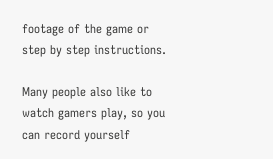footage of the game or step by step instructions.

Many people also like to watch gamers play, so you can record yourself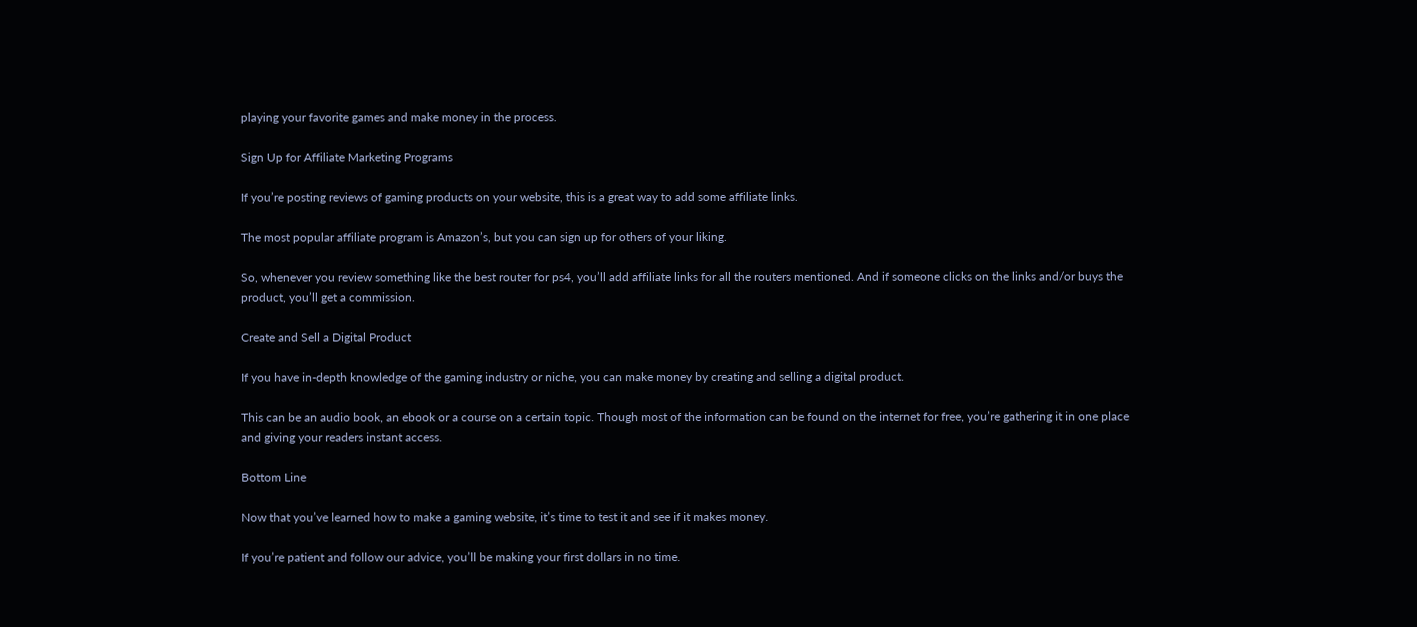playing your favorite games and make money in the process.

Sign Up for Affiliate Marketing Programs

If you’re posting reviews of gaming products on your website, this is a great way to add some affiliate links.

The most popular affiliate program is Amazon’s, but you can sign up for others of your liking.

So, whenever you review something like the best router for ps4, you’ll add affiliate links for all the routers mentioned. And if someone clicks on the links and/or buys the product, you’ll get a commission.

Create and Sell a Digital Product

If you have in-depth knowledge of the gaming industry or niche, you can make money by creating and selling a digital product.

This can be an audio book, an ebook or a course on a certain topic. Though most of the information can be found on the internet for free, you’re gathering it in one place and giving your readers instant access.

Bottom Line

Now that you’ve learned how to make a gaming website, it’s time to test it and see if it makes money.

If you’re patient and follow our advice, you’ll be making your first dollars in no time.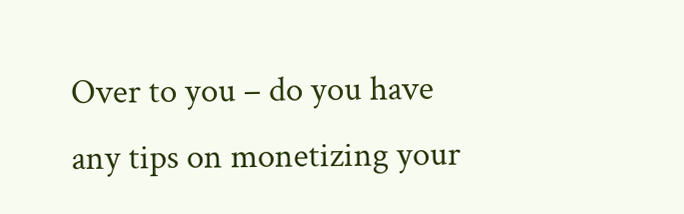Over to you – do you have any tips on monetizing your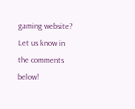gaming website? Let us know in the comments below!